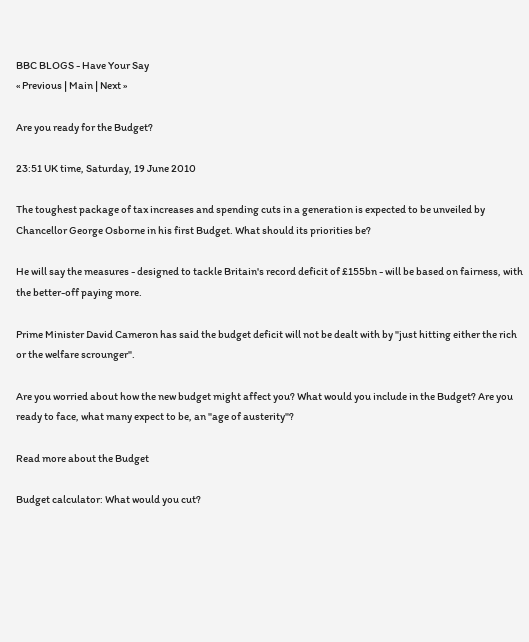BBC BLOGS - Have Your Say
« Previous | Main | Next »

Are you ready for the Budget?

23:51 UK time, Saturday, 19 June 2010

The toughest package of tax increases and spending cuts in a generation is expected to be unveiled by Chancellor George Osborne in his first Budget. What should its priorities be?

He will say the measures - designed to tackle Britain's record deficit of £155bn - will be based on fairness, with the better-off paying more.

Prime Minister David Cameron has said the budget deficit will not be dealt with by "just hitting either the rich or the welfare scrounger".

Are you worried about how the new budget might affect you? What would you include in the Budget? Are you ready to face, what many expect to be, an "age of austerity"?

Read more about the Budget

Budget calculator: What would you cut?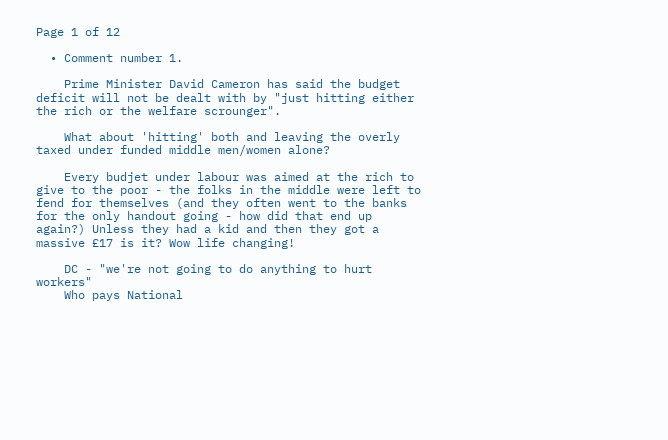Page 1 of 12

  • Comment number 1.

    Prime Minister David Cameron has said the budget deficit will not be dealt with by "just hitting either the rich or the welfare scrounger".

    What about 'hitting' both and leaving the overly taxed under funded middle men/women alone?

    Every budjet under labour was aimed at the rich to give to the poor - the folks in the middle were left to fend for themselves (and they often went to the banks for the only handout going - how did that end up again?) Unless they had a kid and then they got a massive £17 is it? Wow life changing!

    DC - "we're not going to do anything to hurt workers"
    Who pays National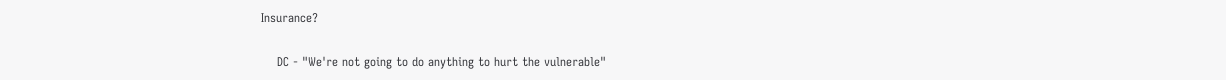Insurance?

    DC - "We're not going to do anything to hurt the vulnerable"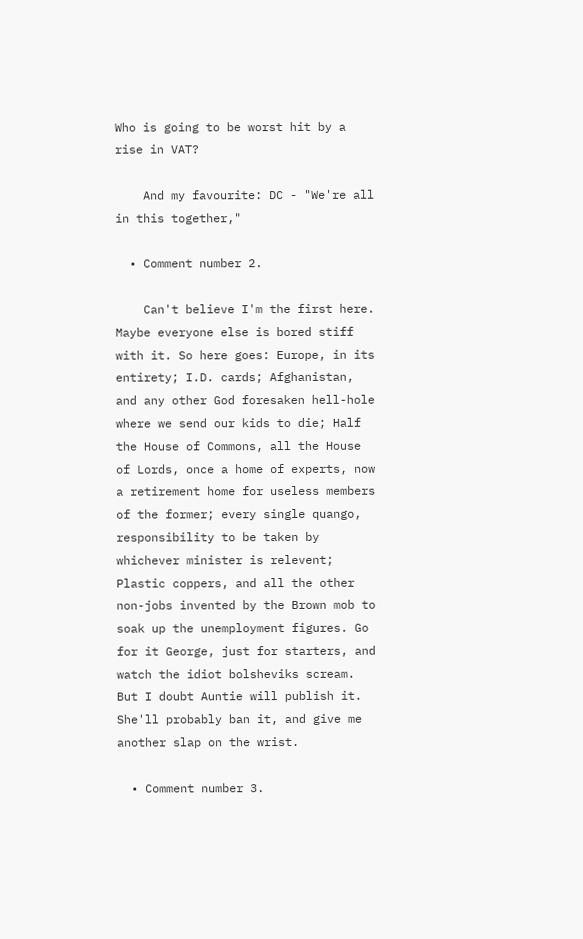Who is going to be worst hit by a rise in VAT?

    And my favourite: DC - "We're all in this together,"

  • Comment number 2.

    Can't believe I'm the first here. Maybe everyone else is bored stiff with it. So here goes: Europe, in its entirety; I.D. cards; Afghanistan, and any other God foresaken hell-hole where we send our kids to die; Half the House of Commons, all the House of Lords, once a home of experts, now a retirement home for useless members of the former; every single quango, responsibility to be taken by whichever minister is relevent; Plastic coppers, and all the other non-jobs invented by the Brown mob to soak up the unemployment figures. Go for it George, just for starters, and watch the idiot bolsheviks scream. But I doubt Auntie will publish it. She'll probably ban it, and give me another slap on the wrist.

  • Comment number 3.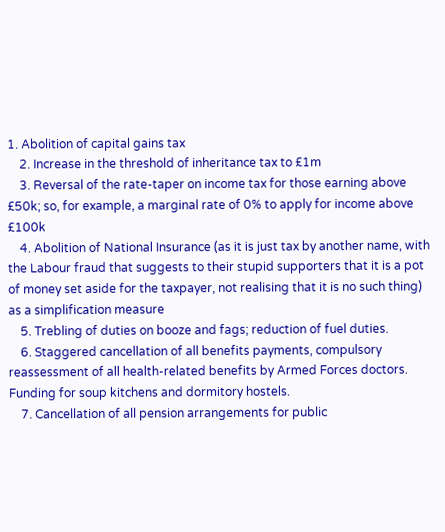1. Abolition of capital gains tax
    2. Increase in the threshold of inheritance tax to £1m
    3. Reversal of the rate-taper on income tax for those earning above £50k; so, for example, a marginal rate of 0% to apply for income above £100k
    4. Abolition of National Insurance (as it is just tax by another name, with the Labour fraud that suggests to their stupid supporters that it is a pot of money set aside for the taxpayer, not realising that it is no such thing) as a simplification measure
    5. Trebling of duties on booze and fags; reduction of fuel duties.
    6. Staggered cancellation of all benefits payments, compulsory reassessment of all health-related benefits by Armed Forces doctors. Funding for soup kitchens and dormitory hostels.
    7. Cancellation of all pension arrangements for public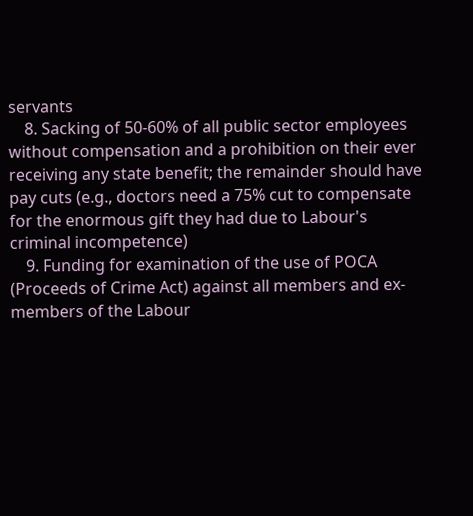servants
    8. Sacking of 50-60% of all public sector employees without compensation and a prohibition on their ever receiving any state benefit; the remainder should have pay cuts (e.g., doctors need a 75% cut to compensate for the enormous gift they had due to Labour's criminal incompetence)
    9. Funding for examination of the use of POCA (Proceeds of Crime Act) against all members and ex-members of the Labour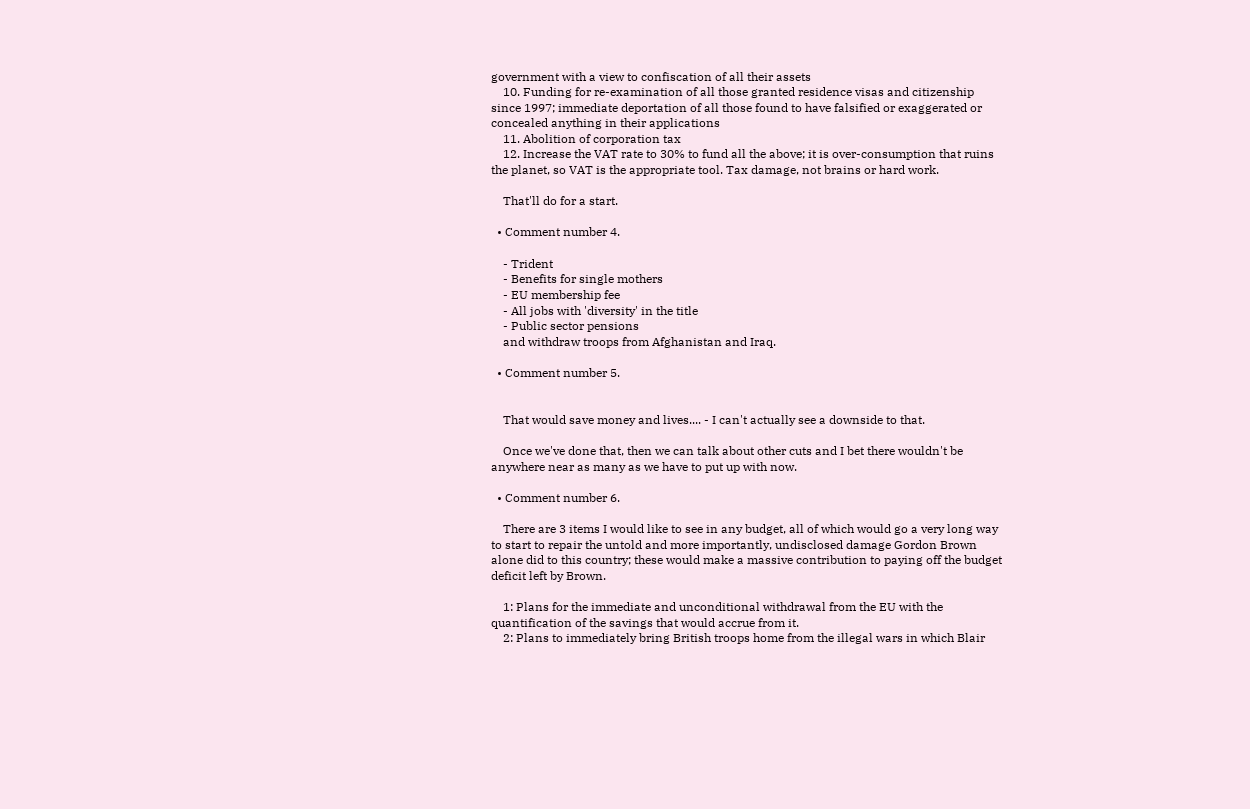government with a view to confiscation of all their assets
    10. Funding for re-examination of all those granted residence visas and citizenship since 1997; immediate deportation of all those found to have falsified or exaggerated or concealed anything in their applications
    11. Abolition of corporation tax
    12. Increase the VAT rate to 30% to fund all the above; it is over-consumption that ruins the planet, so VAT is the appropriate tool. Tax damage, not brains or hard work.

    That'll do for a start.

  • Comment number 4.

    - Trident
    - Benefits for single mothers
    - EU membership fee
    - All jobs with 'diversity' in the title
    - Public sector pensions
    and withdraw troops from Afghanistan and Iraq.

  • Comment number 5.


    That would save money and lives.... - I can't actually see a downside to that.

    Once we've done that, then we can talk about other cuts and I bet there wouldn't be anywhere near as many as we have to put up with now.

  • Comment number 6.

    There are 3 items I would like to see in any budget, all of which would go a very long way to start to repair the untold and more importantly, undisclosed damage Gordon Brown alone did to this country; these would make a massive contribution to paying off the budget deficit left by Brown.

    1: Plans for the immediate and unconditional withdrawal from the EU with the quantification of the savings that would accrue from it.
    2: Plans to immediately bring British troops home from the illegal wars in which Blair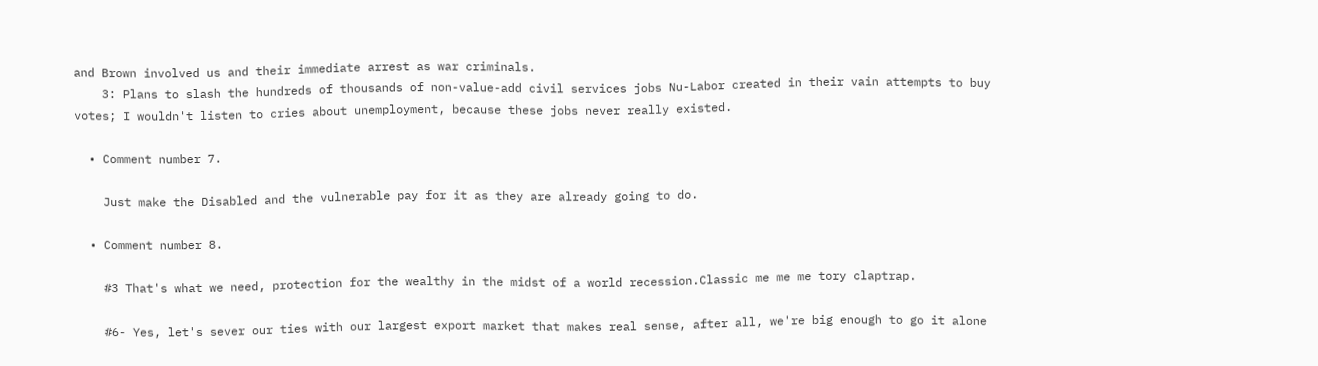and Brown involved us and their immediate arrest as war criminals.
    3: Plans to slash the hundreds of thousands of non-value-add civil services jobs Nu-Labor created in their vain attempts to buy votes; I wouldn't listen to cries about unemployment, because these jobs never really existed.

  • Comment number 7.

    Just make the Disabled and the vulnerable pay for it as they are already going to do.

  • Comment number 8.

    #3 That's what we need, protection for the wealthy in the midst of a world recession.Classic me me me tory claptrap.

    #6- Yes, let's sever our ties with our largest export market that makes real sense, after all, we're big enough to go it alone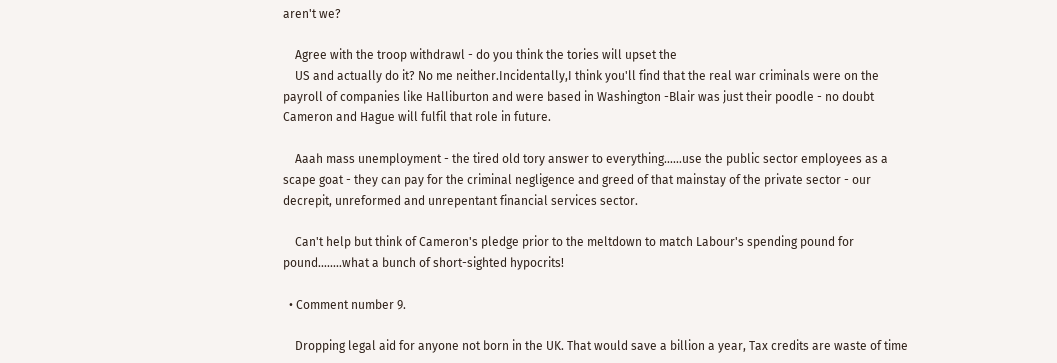aren't we?

    Agree with the troop withdrawl - do you think the tories will upset the
    US and actually do it? No me neither.Incidentally,I think you'll find that the real war criminals were on the payroll of companies like Halliburton and were based in Washington -Blair was just their poodle - no doubt Cameron and Hague will fulfil that role in future.

    Aaah mass unemployment - the tired old tory answer to everything......use the public sector employees as a scape goat - they can pay for the criminal negligence and greed of that mainstay of the private sector - our decrepit, unreformed and unrepentant financial services sector.

    Can't help but think of Cameron's pledge prior to the meltdown to match Labour's spending pound for pound........what a bunch of short-sighted hypocrits!

  • Comment number 9.

    Dropping legal aid for anyone not born in the UK. That would save a billion a year, Tax credits are waste of time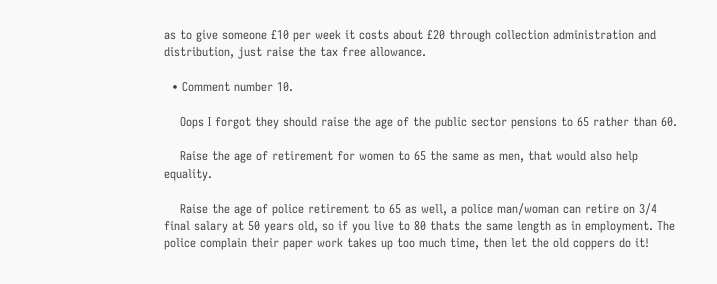as to give someone £10 per week it costs about £20 through collection administration and distribution, just raise the tax free allowance.

  • Comment number 10.

    Oops I forgot they should raise the age of the public sector pensions to 65 rather than 60.

    Raise the age of retirement for women to 65 the same as men, that would also help equality.

    Raise the age of police retirement to 65 as well, a police man/woman can retire on 3/4 final salary at 50 years old, so if you live to 80 thats the same length as in employment. The police complain their paper work takes up too much time, then let the old coppers do it!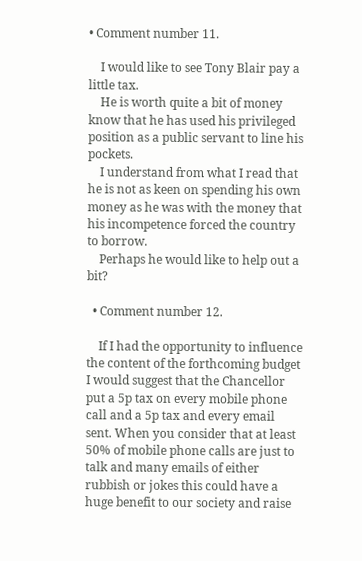• Comment number 11.

    I would like to see Tony Blair pay a little tax.
    He is worth quite a bit of money know that he has used his privileged position as a public servant to line his pockets.
    I understand from what I read that he is not as keen on spending his own money as he was with the money that his incompetence forced the country to borrow.
    Perhaps he would like to help out a bit?

  • Comment number 12.

    If I had the opportunity to influence the content of the forthcoming budget I would suggest that the Chancellor put a 5p tax on every mobile phone call and a 5p tax and every email sent. When you consider that at least 50% of mobile phone calls are just to talk and many emails of either rubbish or jokes this could have a huge benefit to our society and raise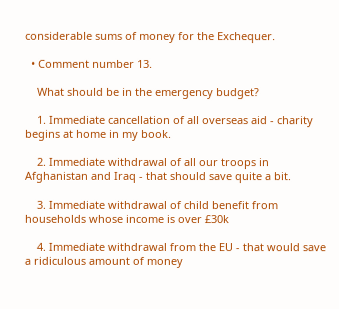considerable sums of money for the Exchequer.

  • Comment number 13.

    What should be in the emergency budget?

    1. Immediate cancellation of all overseas aid - charity begins at home in my book.

    2. Immediate withdrawal of all our troops in Afghanistan and Iraq - that should save quite a bit.

    3. Immediate withdrawal of child benefit from households whose income is over £30k

    4. Immediate withdrawal from the EU - that would save a ridiculous amount of money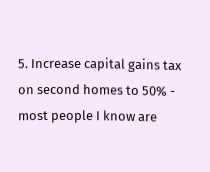5. Increase capital gains tax on second homes to 50% - most people I know are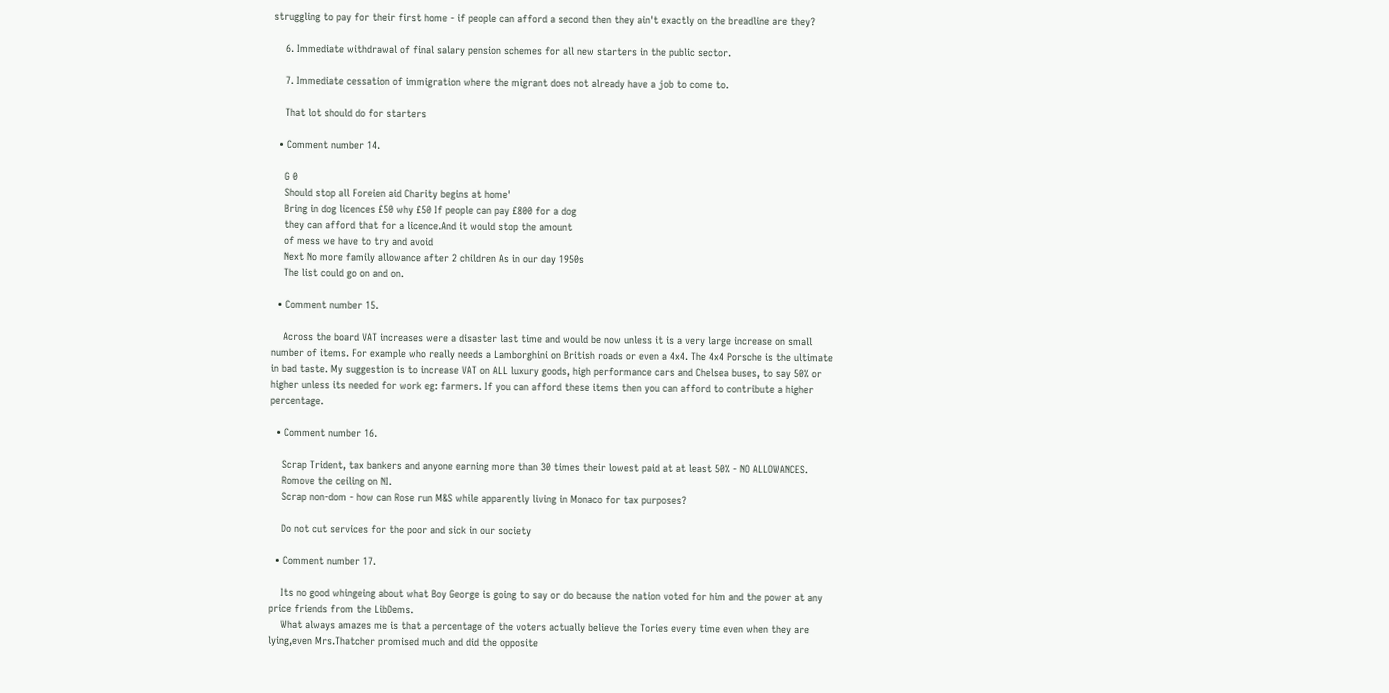struggling to pay for their first home - if people can afford a second then they ain't exactly on the breadline are they?

    6. Immediate withdrawal of final salary pension schemes for all new starters in the public sector.

    7. Immediate cessation of immigration where the migrant does not already have a job to come to.

    That lot should do for starters

  • Comment number 14.

    G 0
    Should stop all Foreien aid Charity begins at home'
    Bring in dog licences £50 why £50 If people can pay £800 for a dog
    they can afford that for a licence.And it would stop the amount
    of mess we have to try and avoid
    Next No more family allowance after 2 children As in our day 1950s
    The list could go on and on.

  • Comment number 15.

    Across the board VAT increases were a disaster last time and would be now unless it is a very large increase on small number of items. For example who really needs a Lamborghini on British roads or even a 4x4. The 4x4 Porsche is the ultimate in bad taste. My suggestion is to increase VAT on ALL luxury goods, high performance cars and Chelsea buses, to say 50% or higher unless its needed for work eg: farmers. If you can afford these items then you can afford to contribute a higher percentage.

  • Comment number 16.

    Scrap Trident, tax bankers and anyone earning more than 30 times their lowest paid at at least 50% - NO ALLOWANCES.
    Romove the ceiling on NI.
    Scrap non-dom - how can Rose run M&S while apparently living in Monaco for tax purposes?

    Do not cut services for the poor and sick in our society

  • Comment number 17.

    Its no good whingeing about what Boy George is going to say or do because the nation voted for him and the power at any price friends from the LibDems.
    What always amazes me is that a percentage of the voters actually believe the Tories every time even when they are lying,even Mrs.Thatcher promised much and did the opposite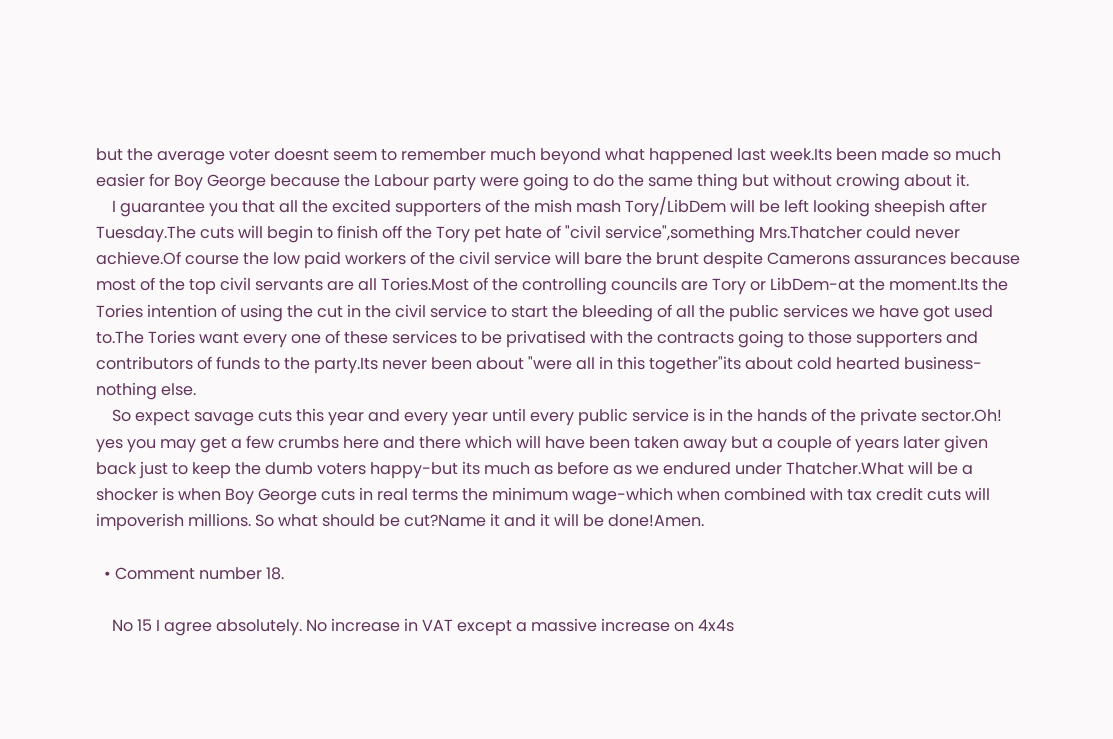but the average voter doesnt seem to remember much beyond what happened last week.Its been made so much easier for Boy George because the Labour party were going to do the same thing but without crowing about it.
    I guarantee you that all the excited supporters of the mish mash Tory/LibDem will be left looking sheepish after Tuesday.The cuts will begin to finish off the Tory pet hate of "civil service",something Mrs.Thatcher could never achieve.Of course the low paid workers of the civil service will bare the brunt despite Camerons assurances because most of the top civil servants are all Tories.Most of the controlling councils are Tory or LibDem-at the moment.Its the Tories intention of using the cut in the civil service to start the bleeding of all the public services we have got used to.The Tories want every one of these services to be privatised with the contracts going to those supporters and contributors of funds to the party.Its never been about "were all in this together"its about cold hearted business-nothing else.
    So expect savage cuts this year and every year until every public service is in the hands of the private sector.Oh! yes you may get a few crumbs here and there which will have been taken away but a couple of years later given back just to keep the dumb voters happy-but its much as before as we endured under Thatcher.What will be a shocker is when Boy George cuts in real terms the minimum wage-which when combined with tax credit cuts will impoverish millions. So what should be cut?Name it and it will be done!Amen.

  • Comment number 18.

    No 15 I agree absolutely. No increase in VAT except a massive increase on 4x4s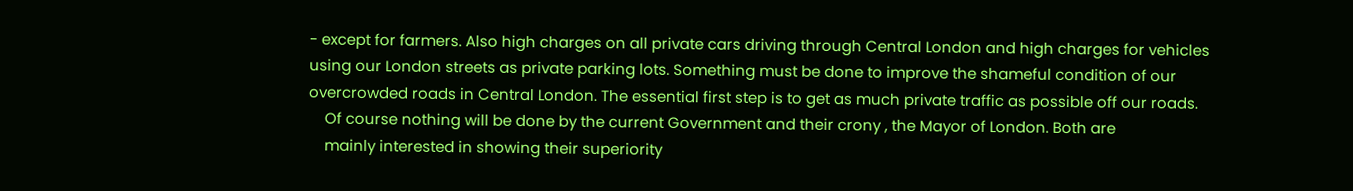- except for farmers. Also high charges on all private cars driving through Central London and high charges for vehicles using our London streets as private parking lots. Something must be done to improve the shameful condition of our overcrowded roads in Central London. The essential first step is to get as much private traffic as possible off our roads.
    Of course nothing will be done by the current Government and their crony , the Mayor of London. Both are
    mainly interested in showing their superiority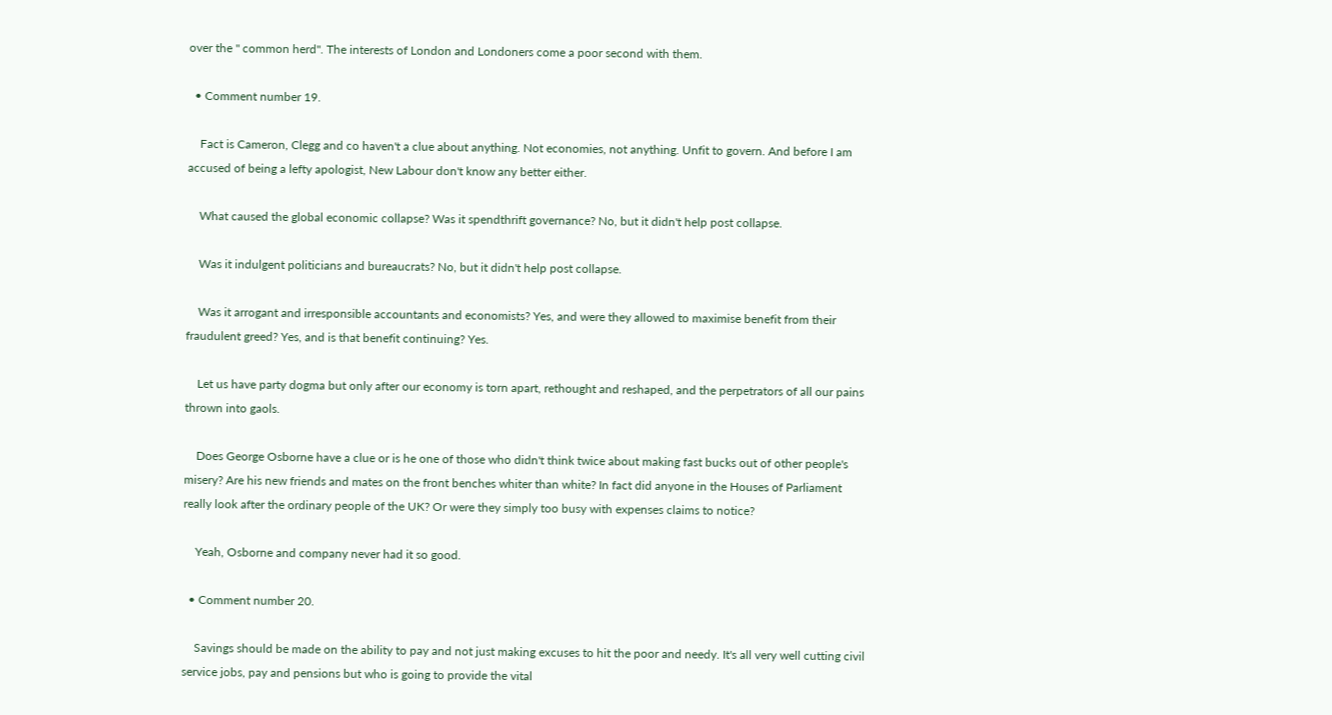over the " common herd". The interests of London and Londoners come a poor second with them.

  • Comment number 19.

    Fact is Cameron, Clegg and co haven't a clue about anything. Not economies, not anything. Unfit to govern. And before I am accused of being a lefty apologist, New Labour don't know any better either.

    What caused the global economic collapse? Was it spendthrift governance? No, but it didn't help post collapse.

    Was it indulgent politicians and bureaucrats? No, but it didn't help post collapse.

    Was it arrogant and irresponsible accountants and economists? Yes, and were they allowed to maximise benefit from their fraudulent greed? Yes, and is that benefit continuing? Yes.

    Let us have party dogma but only after our economy is torn apart, rethought and reshaped, and the perpetrators of all our pains thrown into gaols.

    Does George Osborne have a clue or is he one of those who didn't think twice about making fast bucks out of other people's misery? Are his new friends and mates on the front benches whiter than white? In fact did anyone in the Houses of Parliament really look after the ordinary people of the UK? Or were they simply too busy with expenses claims to notice?

    Yeah, Osborne and company never had it so good.

  • Comment number 20.

    Savings should be made on the ability to pay and not just making excuses to hit the poor and needy. It's all very well cutting civil service jobs, pay and pensions but who is going to provide the vital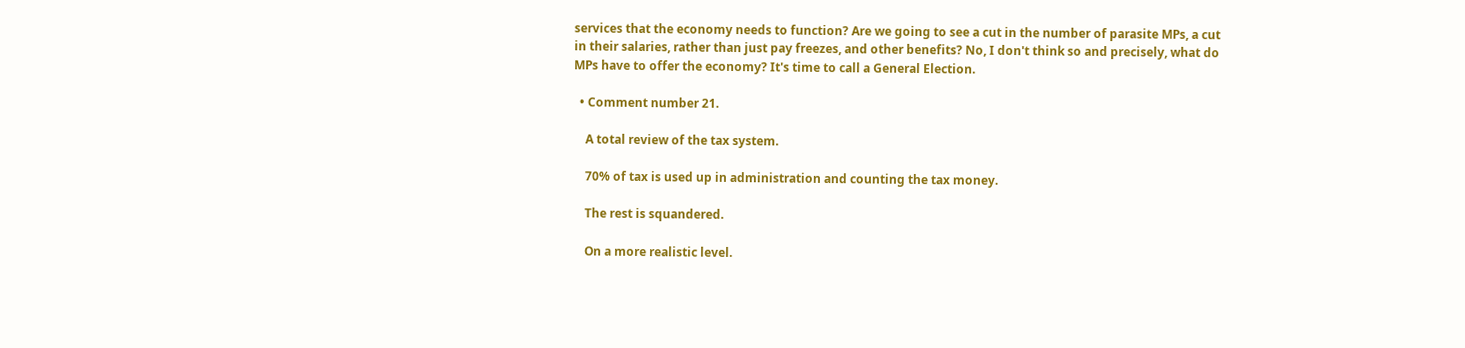services that the economy needs to function? Are we going to see a cut in the number of parasite MPs, a cut in their salaries, rather than just pay freezes, and other benefits? No, I don't think so and precisely, what do MPs have to offer the economy? It's time to call a General Election.

  • Comment number 21.

    A total review of the tax system.

    70% of tax is used up in administration and counting the tax money.

    The rest is squandered.

    On a more realistic level.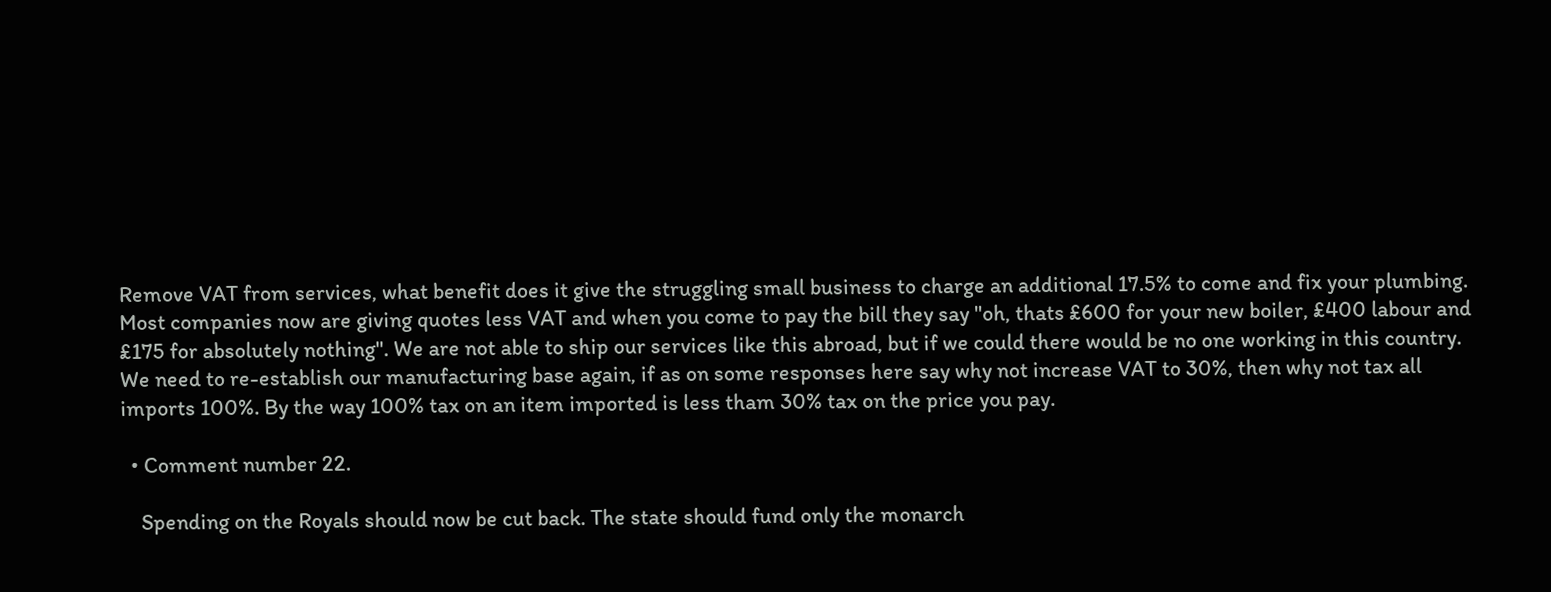Remove VAT from services, what benefit does it give the struggling small business to charge an additional 17.5% to come and fix your plumbing. Most companies now are giving quotes less VAT and when you come to pay the bill they say "oh, thats £600 for your new boiler, £400 labour and £175 for absolutely nothing". We are not able to ship our services like this abroad, but if we could there would be no one working in this country. We need to re-establish our manufacturing base again, if as on some responses here say why not increase VAT to 30%, then why not tax all imports 100%. By the way 100% tax on an item imported is less tham 30% tax on the price you pay.

  • Comment number 22.

    Spending on the Royals should now be cut back. The state should fund only the monarch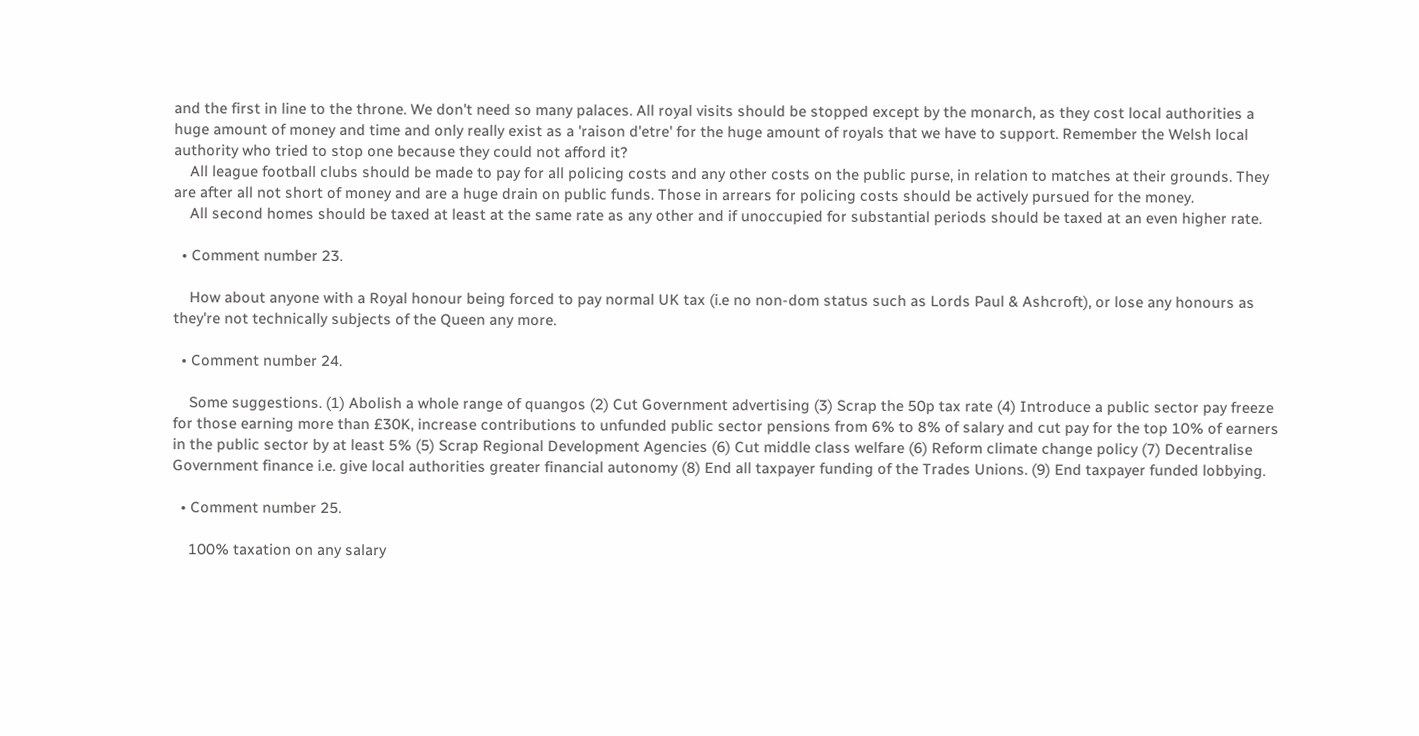and the first in line to the throne. We don't need so many palaces. All royal visits should be stopped except by the monarch, as they cost local authorities a huge amount of money and time and only really exist as a 'raison d'etre' for the huge amount of royals that we have to support. Remember the Welsh local authority who tried to stop one because they could not afford it?
    All league football clubs should be made to pay for all policing costs and any other costs on the public purse, in relation to matches at their grounds. They are after all not short of money and are a huge drain on public funds. Those in arrears for policing costs should be actively pursued for the money.
    All second homes should be taxed at least at the same rate as any other and if unoccupied for substantial periods should be taxed at an even higher rate.

  • Comment number 23.

    How about anyone with a Royal honour being forced to pay normal UK tax (i.e no non-dom status such as Lords Paul & Ashcroft), or lose any honours as they're not technically subjects of the Queen any more.

  • Comment number 24.

    Some suggestions. (1) Abolish a whole range of quangos (2) Cut Government advertising (3) Scrap the 50p tax rate (4) Introduce a public sector pay freeze for those earning more than £30K, increase contributions to unfunded public sector pensions from 6% to 8% of salary and cut pay for the top 10% of earners in the public sector by at least 5% (5) Scrap Regional Development Agencies (6) Cut middle class welfare (6) Reform climate change policy (7) Decentralise Government finance i.e. give local authorities greater financial autonomy (8) End all taxpayer funding of the Trades Unions. (9) End taxpayer funded lobbying.

  • Comment number 25.

    100% taxation on any salary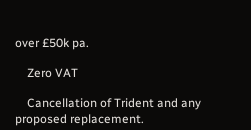over £50k pa.

    Zero VAT

    Cancellation of Trident and any proposed replacement.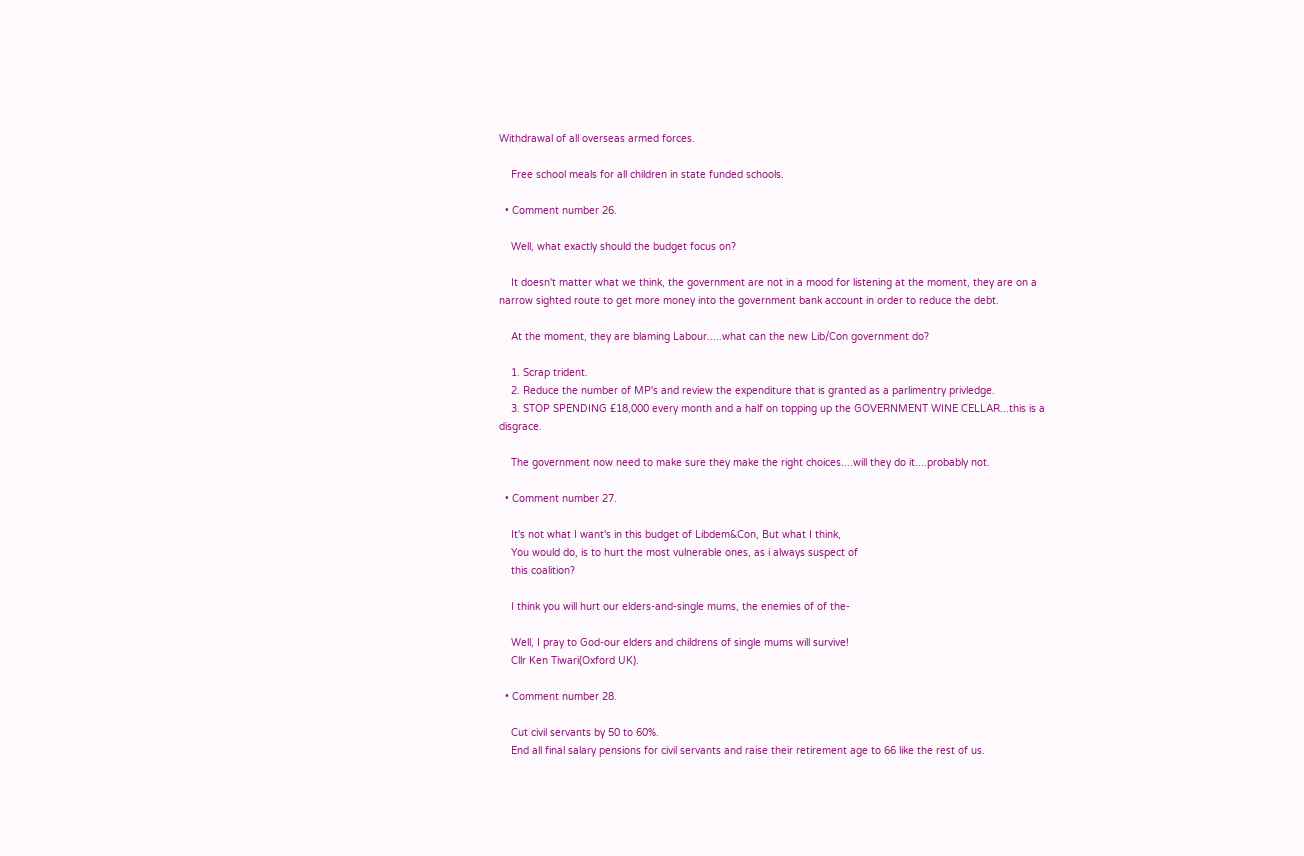Withdrawal of all overseas armed forces.

    Free school meals for all children in state funded schools.

  • Comment number 26.

    Well, what exactly should the budget focus on?

    It doesn't matter what we think, the government are not in a mood for listening at the moment, they are on a narrow sighted route to get more money into the government bank account in order to reduce the debt.

    At the moment, they are blaming Labour.....what can the new Lib/Con government do?

    1. Scrap trident.
    2. Reduce the number of MP's and review the expenditure that is granted as a parlimentry privledge.
    3. STOP SPENDING £18,000 every month and a half on topping up the GOVERNMENT WINE CELLAR...this is a disgrace.

    The government now need to make sure they make the right choices....will they do it....probably not.

  • Comment number 27.

    It's not what I want's in this budget of Libdem&Con, But what I think,
    You would do, is to hurt the most vulnerable ones, as i always suspect of
    this coalition?

    I think you will hurt our elders-and-single mums, the enemies of of the-

    Well, I pray to God-our elders and childrens of single mums will survive!
    Cllr Ken Tiwari(Oxford UK).

  • Comment number 28.

    Cut civil servants by 50 to 60%.
    End all final salary pensions for civil servants and raise their retirement age to 66 like the rest of us.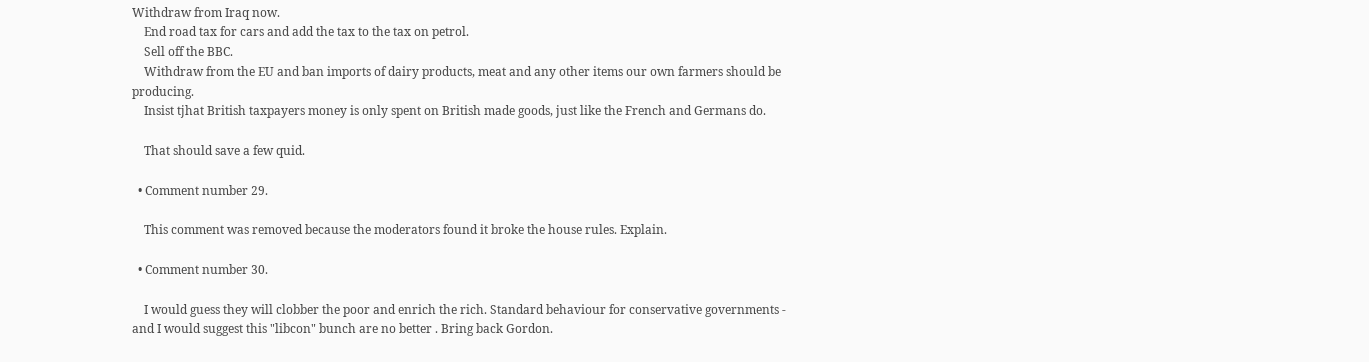Withdraw from Iraq now.
    End road tax for cars and add the tax to the tax on petrol.
    Sell off the BBC.
    Withdraw from the EU and ban imports of dairy products, meat and any other items our own farmers should be producing.
    Insist tjhat British taxpayers money is only spent on British made goods, just like the French and Germans do.

    That should save a few quid.

  • Comment number 29.

    This comment was removed because the moderators found it broke the house rules. Explain.

  • Comment number 30.

    I would guess they will clobber the poor and enrich the rich. Standard behaviour for conservative governments - and I would suggest this "libcon" bunch are no better . Bring back Gordon.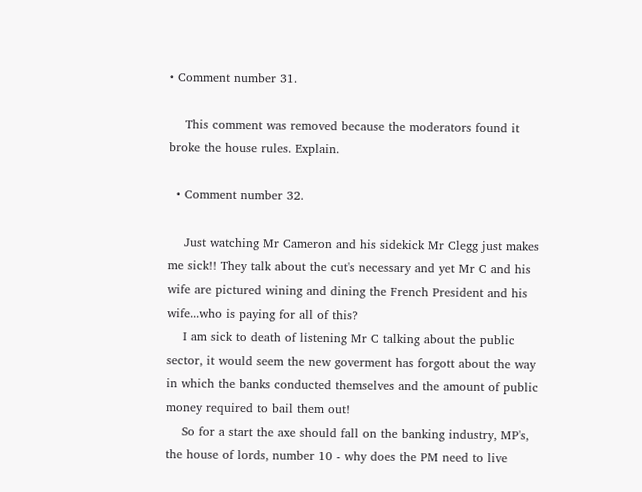• Comment number 31.

    This comment was removed because the moderators found it broke the house rules. Explain.

  • Comment number 32.

    Just watching Mr Cameron and his sidekick Mr Clegg just makes me sick!! They talk about the cut's necessary and yet Mr C and his wife are pictured wining and dining the French President and his wife...who is paying for all of this?
    I am sick to death of listening Mr C talking about the public sector, it would seem the new goverment has forgott about the way in which the banks conducted themselves and the amount of public money required to bail them out!
    So for a start the axe should fall on the banking industry, MP's, the house of lords, number 10 - why does the PM need to live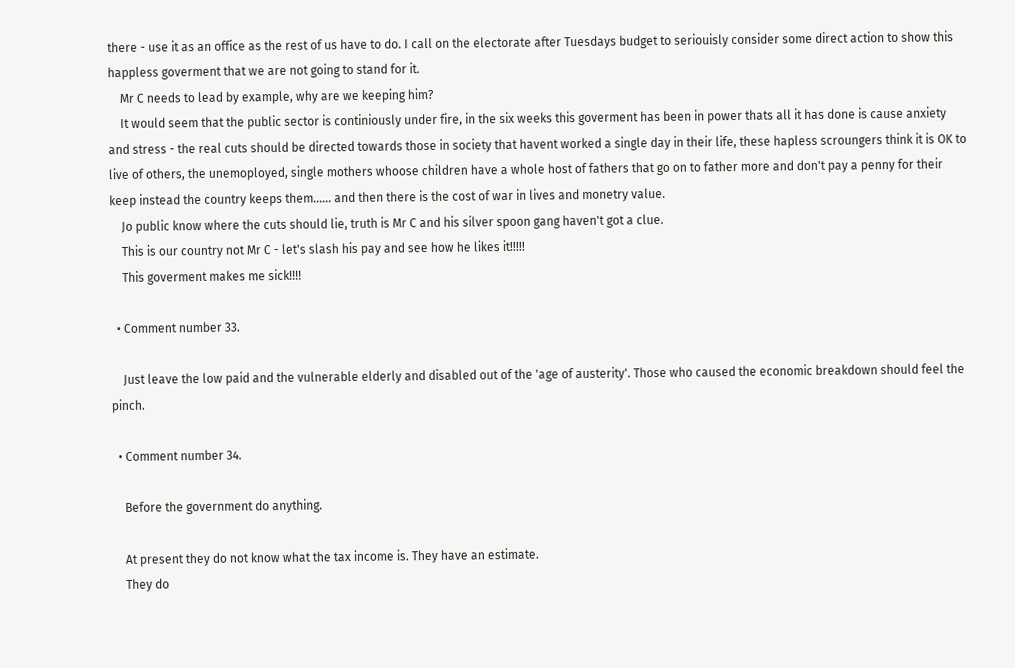there - use it as an office as the rest of us have to do. I call on the electorate after Tuesdays budget to seriouisly consider some direct action to show this happless goverment that we are not going to stand for it.
    Mr C needs to lead by example, why are we keeping him?
    It would seem that the public sector is continiously under fire, in the six weeks this goverment has been in power thats all it has done is cause anxiety and stress - the real cuts should be directed towards those in society that havent worked a single day in their life, these hapless scroungers think it is OK to live of others, the unemoployed, single mothers whoose children have a whole host of fathers that go on to father more and don't pay a penny for their keep instead the country keeps them...... and then there is the cost of war in lives and monetry value.
    Jo public know where the cuts should lie, truth is Mr C and his silver spoon gang haven't got a clue.
    This is our country not Mr C - let's slash his pay and see how he likes it!!!!!
    This goverment makes me sick!!!!

  • Comment number 33.

    Just leave the low paid and the vulnerable elderly and disabled out of the 'age of austerity'. Those who caused the economic breakdown should feel the pinch.

  • Comment number 34.

    Before the government do anything.

    At present they do not know what the tax income is. They have an estimate.
    They do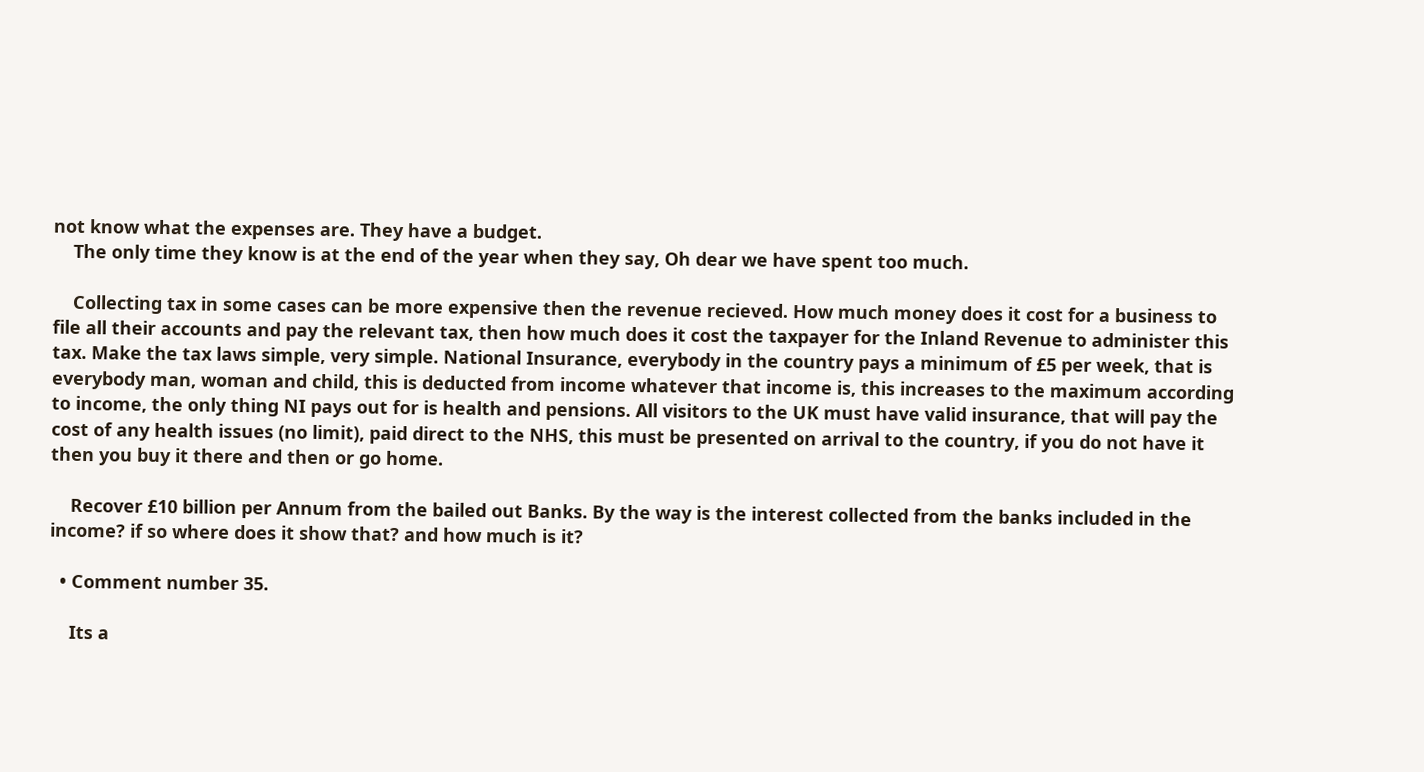not know what the expenses are. They have a budget.
    The only time they know is at the end of the year when they say, Oh dear we have spent too much.

    Collecting tax in some cases can be more expensive then the revenue recieved. How much money does it cost for a business to file all their accounts and pay the relevant tax, then how much does it cost the taxpayer for the Inland Revenue to administer this tax. Make the tax laws simple, very simple. National Insurance, everybody in the country pays a minimum of £5 per week, that is everybody man, woman and child, this is deducted from income whatever that income is, this increases to the maximum according to income, the only thing NI pays out for is health and pensions. All visitors to the UK must have valid insurance, that will pay the cost of any health issues (no limit), paid direct to the NHS, this must be presented on arrival to the country, if you do not have it then you buy it there and then or go home.

    Recover £10 billion per Annum from the bailed out Banks. By the way is the interest collected from the banks included in the income? if so where does it show that? and how much is it?

  • Comment number 35.

    Its a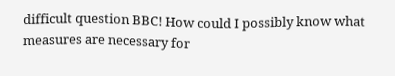difficult question BBC! How could I possibly know what measures are necessary for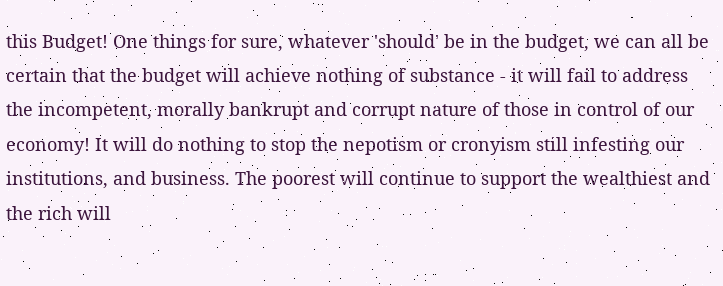this Budget! One things for sure, whatever 'should' be in the budget, we can all be certain that the budget will achieve nothing of substance - it will fail to address the incompetent, morally bankrupt and corrupt nature of those in control of our economy! It will do nothing to stop the nepotism or cronyism still infesting our institutions, and business. The poorest will continue to support the wealthiest and the rich will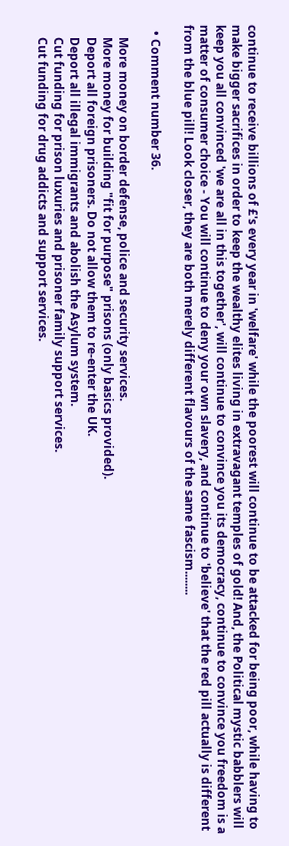continue to receive billions of £'s every year in 'welfare' while the poorest will continue to be attacked for being poor, while having to make bigger sacrifices in order to keep the wealthy elites living in extravagant temples of gold! And, the Political mystic babblers will keep you all convinced 'we are all in this together', will continue to convince you its democracy, continue to convince you freedom is a matter of consumer choice - You will continue to deny your own slavery, and continue to 'believe' that the red pill actually is different from the blue pill! Look closer, they are both merely different flavours of the same fascism........

  • Comment number 36.

    More money on border defense, police and security services.
    More money for building "fit for purpose" prisons (only basics provided).
    Deport all foreign prisoners. Do not allow them to re-enter the UK.
    Deport all illegal immigrants and abolish the Asylum system.
    Cut funding for prison luxuries and prisoner family support services.
    Cut funding for drug addicts and support services.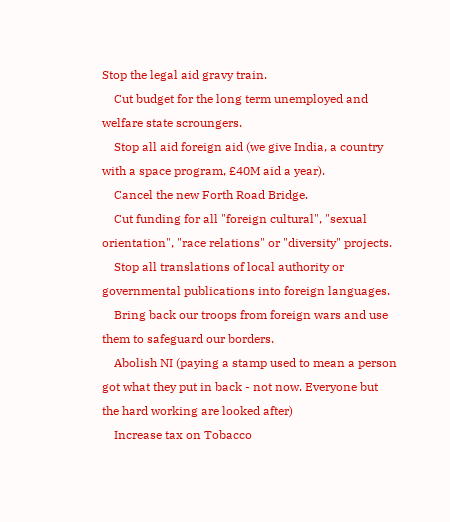Stop the legal aid gravy train.
    Cut budget for the long term unemployed and welfare state scroungers.
    Stop all aid foreign aid (we give India, a country with a space program, £40M aid a year).
    Cancel the new Forth Road Bridge.
    Cut funding for all "foreign cultural", "sexual orientation", "race relations" or "diversity" projects.
    Stop all translations of local authority or governmental publications into foreign languages.
    Bring back our troops from foreign wars and use them to safeguard our borders.
    Abolish NI (paying a stamp used to mean a person got what they put in back - not now. Everyone but the hard working are looked after)
    Increase tax on Tobacco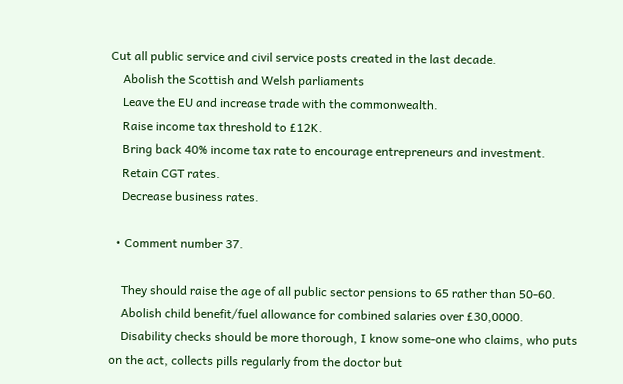Cut all public service and civil service posts created in the last decade.
    Abolish the Scottish and Welsh parliaments
    Leave the EU and increase trade with the commonwealth.
    Raise income tax threshold to £12K.
    Bring back 40% income tax rate to encourage entrepreneurs and investment.
    Retain CGT rates.
    Decrease business rates.

  • Comment number 37.

    They should raise the age of all public sector pensions to 65 rather than 50-60.
    Abolish child benefit/fuel allowance for combined salaries over £30,0000.
    Disability checks should be more thorough, I know some-one who claims, who puts on the act, collects pills regularly from the doctor but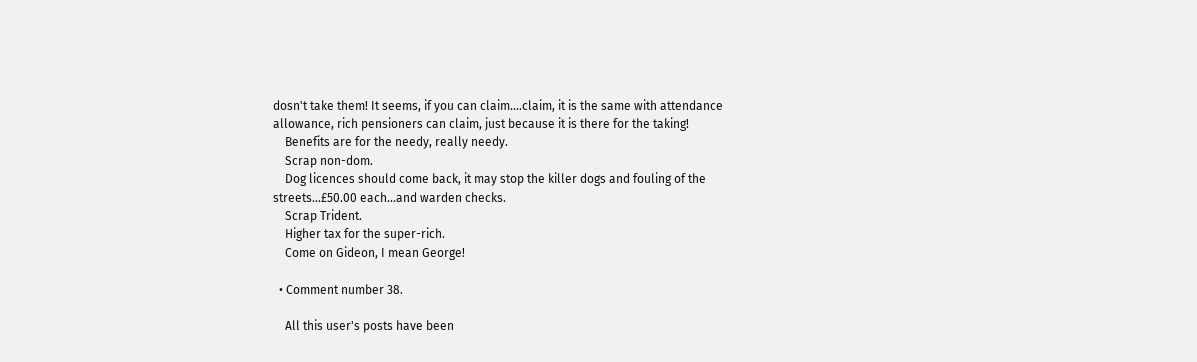dosn't take them! It seems, if you can claim....claim, it is the same with attendance allowance, rich pensioners can claim, just because it is there for the taking!
    Benefits are for the needy, really needy.
    Scrap non-dom.
    Dog licences should come back, it may stop the killer dogs and fouling of the streets...£50.00 each...and warden checks.
    Scrap Trident.
    Higher tax for the super-rich.
    Come on Gideon, I mean George!

  • Comment number 38.

    All this user's posts have been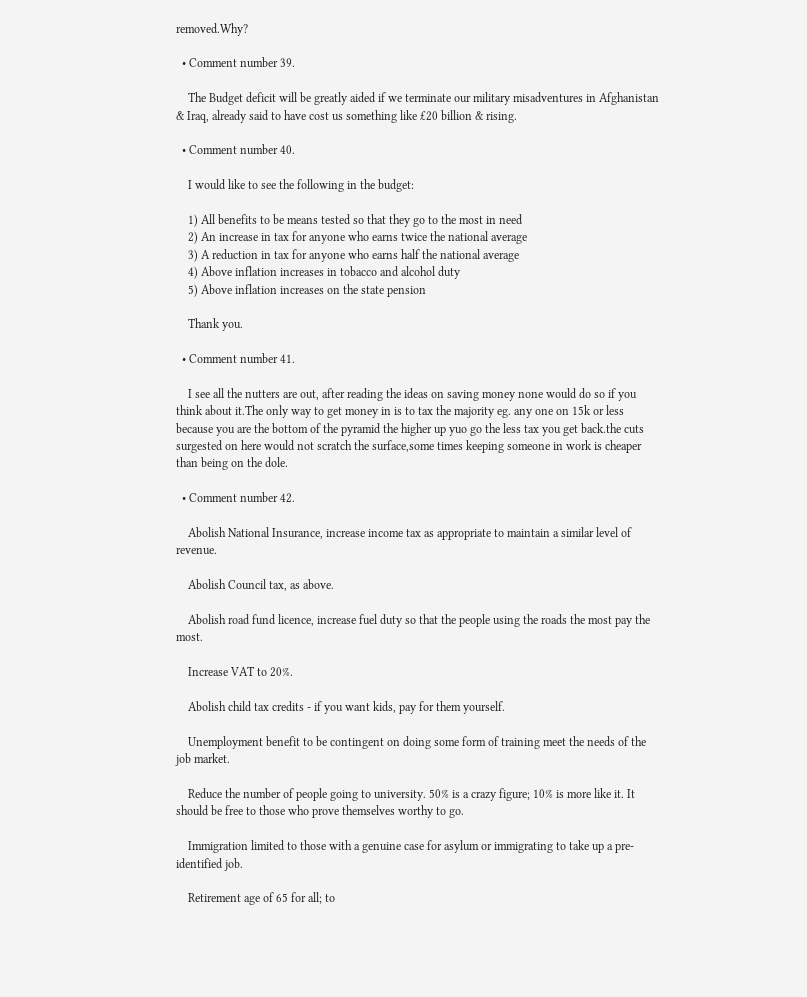removed.Why?

  • Comment number 39.

    The Budget deficit will be greatly aided if we terminate our military misadventures in Afghanistan & Iraq, already said to have cost us something like £20 billion & rising.

  • Comment number 40.

    I would like to see the following in the budget:

    1) All benefits to be means tested so that they go to the most in need
    2) An increase in tax for anyone who earns twice the national average
    3) A reduction in tax for anyone who earns half the national average
    4) Above inflation increases in tobacco and alcohol duty
    5) Above inflation increases on the state pension

    Thank you.

  • Comment number 41.

    I see all the nutters are out, after reading the ideas on saving money none would do so if you think about it.The only way to get money in is to tax the majority eg. any one on 15k or less because you are the bottom of the pyramid the higher up yuo go the less tax you get back.the cuts surgested on here would not scratch the surface,some times keeping someone in work is cheaper than being on the dole.

  • Comment number 42.

    Abolish National Insurance, increase income tax as appropriate to maintain a similar level of revenue.

    Abolish Council tax, as above.

    Abolish road fund licence, increase fuel duty so that the people using the roads the most pay the most.

    Increase VAT to 20%.

    Abolish child tax credits - if you want kids, pay for them yourself.

    Unemployment benefit to be contingent on doing some form of training meet the needs of the job market.

    Reduce the number of people going to university. 50% is a crazy figure; 10% is more like it. It should be free to those who prove themselves worthy to go.

    Immigration limited to those with a genuine case for asylum or immigrating to take up a pre-identified job.

    Retirement age of 65 for all; to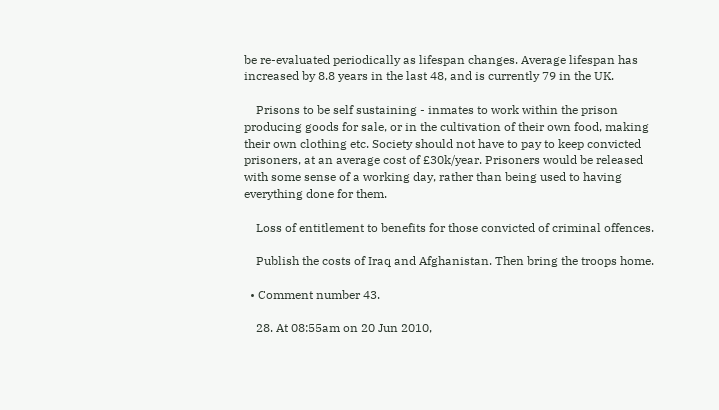be re-evaluated periodically as lifespan changes. Average lifespan has increased by 8.8 years in the last 48, and is currently 79 in the UK.

    Prisons to be self sustaining - inmates to work within the prison producing goods for sale, or in the cultivation of their own food, making their own clothing etc. Society should not have to pay to keep convicted prisoners, at an average cost of £30k/year. Prisoners would be released with some sense of a working day, rather than being used to having everything done for them.

    Loss of entitlement to benefits for those convicted of criminal offences.

    Publish the costs of Iraq and Afghanistan. Then bring the troops home.

  • Comment number 43.

    28. At 08:55am on 20 Jun 2010,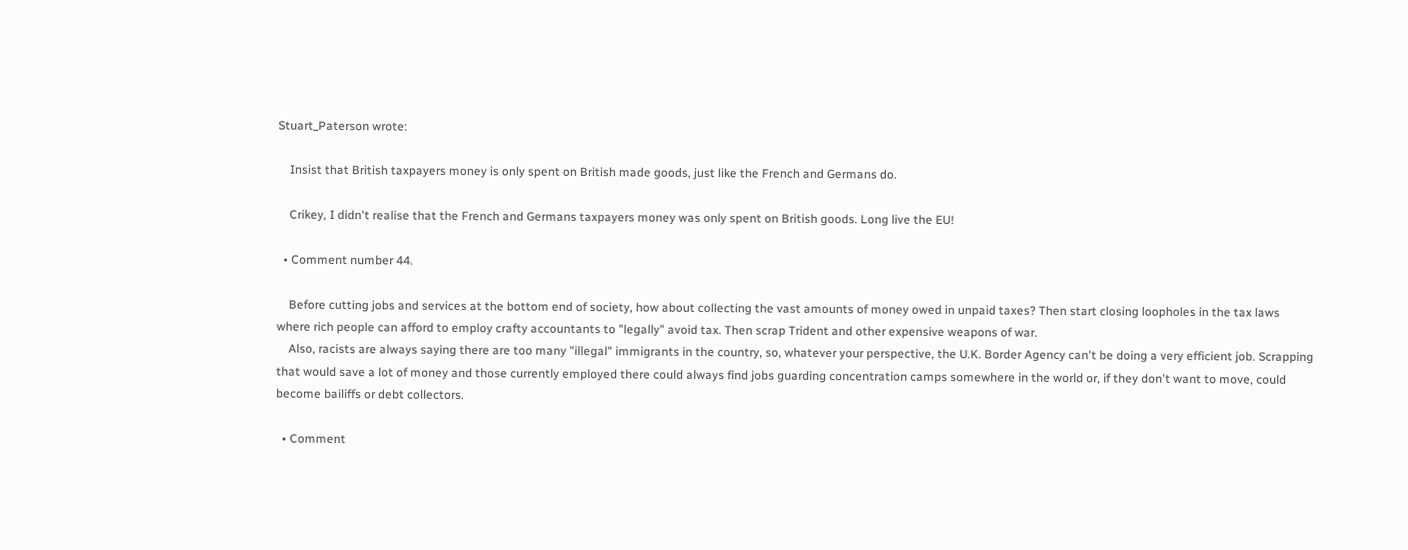Stuart_Paterson wrote:

    Insist that British taxpayers money is only spent on British made goods, just like the French and Germans do.

    Crikey, I didn't realise that the French and Germans taxpayers money was only spent on British goods. Long live the EU!

  • Comment number 44.

    Before cutting jobs and services at the bottom end of society, how about collecting the vast amounts of money owed in unpaid taxes? Then start closing loopholes in the tax laws where rich people can afford to employ crafty accountants to "legally" avoid tax. Then scrap Trident and other expensive weapons of war.
    Also, racists are always saying there are too many "illegal" immigrants in the country, so, whatever your perspective, the U.K. Border Agency can't be doing a very efficient job. Scrapping that would save a lot of money and those currently employed there could always find jobs guarding concentration camps somewhere in the world or, if they don't want to move, could become bailiffs or debt collectors.

  • Comment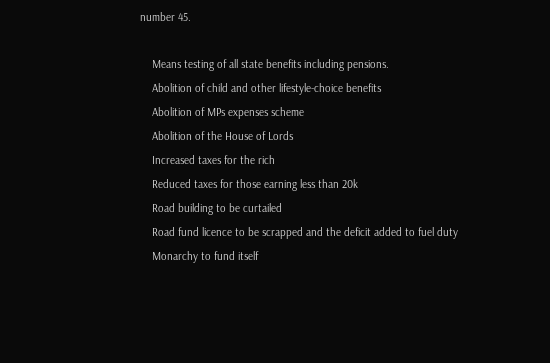number 45.

    Means testing of all state benefits including pensions.
    Abolition of child and other lifestyle-choice benefits
    Abolition of MPs expenses scheme
    Abolition of the House of Lords
    Increased taxes for the rich
    Reduced taxes for those earning less than 20k
    Road building to be curtailed
    Road fund licence to be scrapped and the deficit added to fuel duty
    Monarchy to fund itself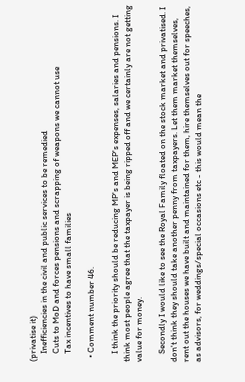(privatise it)
    Inefficiencies in the civil and public services to be remedied
    Cuts to MoD and forces pensions and scrapping of weapons we cannot use
    Tax incentives to have small families

  • Comment number 46.

    I think the priority should be reducing MP's and MEP's expenses, salaries and pensions. I think most people agree that the taxpayer is being ripped off and we certainly are not getting value for money.

    Secondly I would like to see the Royal Family floated on the stock market and privatised. I don't think they should take another penny from taxpayers. Let them market themselves, rent out the houses we have built and maintained for them, hire themselves out for speeches, as advisors, for weddings/special occasions etc - this would mean the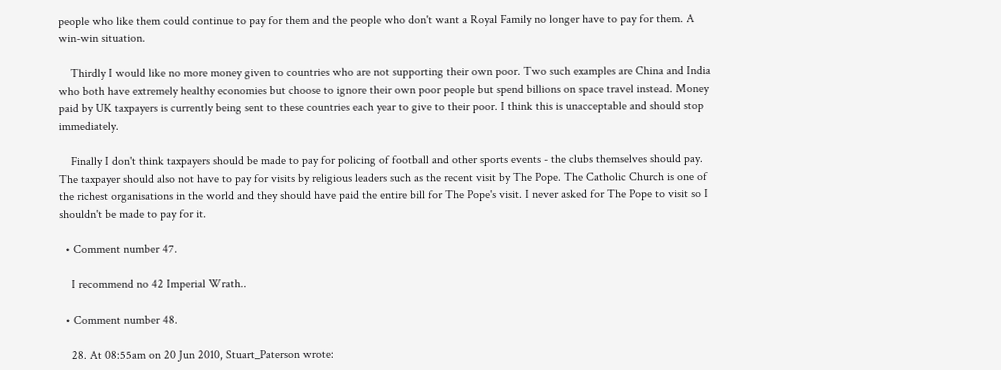people who like them could continue to pay for them and the people who don't want a Royal Family no longer have to pay for them. A win-win situation.

    Thirdly I would like no more money given to countries who are not supporting their own poor. Two such examples are China and India who both have extremely healthy economies but choose to ignore their own poor people but spend billions on space travel instead. Money paid by UK taxpayers is currently being sent to these countries each year to give to their poor. I think this is unacceptable and should stop immediately.

    Finally I don't think taxpayers should be made to pay for policing of football and other sports events - the clubs themselves should pay. The taxpayer should also not have to pay for visits by religious leaders such as the recent visit by The Pope. The Catholic Church is one of the richest organisations in the world and they should have paid the entire bill for The Pope's visit. I never asked for The Pope to visit so I shouldn't be made to pay for it.

  • Comment number 47.

    I recommend no 42 Imperial Wrath..

  • Comment number 48.

    28. At 08:55am on 20 Jun 2010, Stuart_Paterson wrote: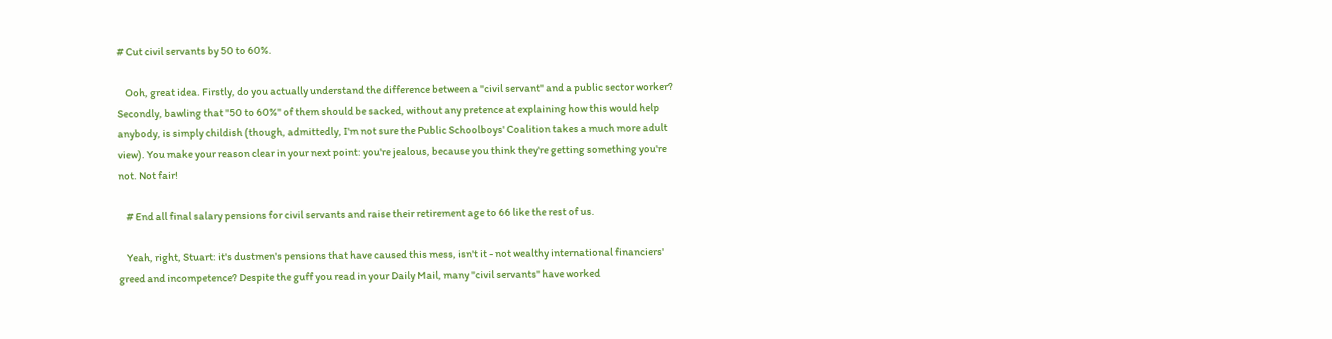# Cut civil servants by 50 to 60%.

    Ooh, great idea. Firstly, do you actually understand the difference between a "civil servant" and a public sector worker? Secondly, bawling that "50 to 60%" of them should be sacked, without any pretence at explaining how this would help anybody, is simply childish (though, admittedly, I'm not sure the Public Schoolboys' Coalition takes a much more adult view). You make your reason clear in your next point: you're jealous, because you think they're getting something you're not. Not fair!

    # End all final salary pensions for civil servants and raise their retirement age to 66 like the rest of us.

    Yeah, right, Stuart: it's dustmen's pensions that have caused this mess, isn't it - not wealthy international financiers' greed and incompetence? Despite the guff you read in your Daily Mail, many "civil servants" have worked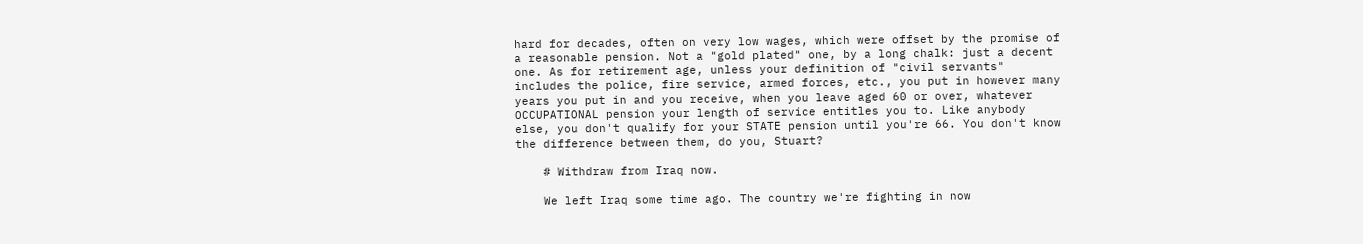hard for decades, often on very low wages, which were offset by the promise of a reasonable pension. Not a "gold plated" one, by a long chalk: just a decent one. As for retirement age, unless your definition of "civil servants" includes the police, fire service, armed forces, etc., you put in however many years you put in and you receive, when you leave aged 60 or over, whatever OCCUPATIONAL pension your length of service entitles you to. Like anybody else, you don't qualify for your STATE pension until you're 66. You don't know the difference between them, do you, Stuart?

    # Withdraw from Iraq now.

    We left Iraq some time ago. The country we're fighting in now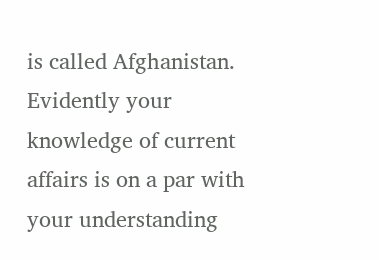is called Afghanistan. Evidently your knowledge of current affairs is on a par with your understanding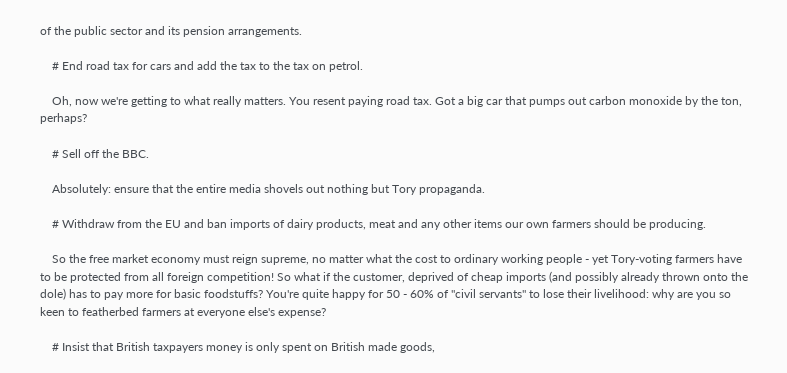of the public sector and its pension arrangements.

    # End road tax for cars and add the tax to the tax on petrol.

    Oh, now we're getting to what really matters. You resent paying road tax. Got a big car that pumps out carbon monoxide by the ton, perhaps?

    # Sell off the BBC.

    Absolutely: ensure that the entire media shovels out nothing but Tory propaganda.

    # Withdraw from the EU and ban imports of dairy products, meat and any other items our own farmers should be producing.

    So the free market economy must reign supreme, no matter what the cost to ordinary working people - yet Tory-voting farmers have to be protected from all foreign competition! So what if the customer, deprived of cheap imports (and possibly already thrown onto the dole) has to pay more for basic foodstuffs? You're quite happy for 50 - 60% of "civil servants" to lose their livelihood: why are you so keen to featherbed farmers at everyone else's expense?

    # Insist that British taxpayers money is only spent on British made goods,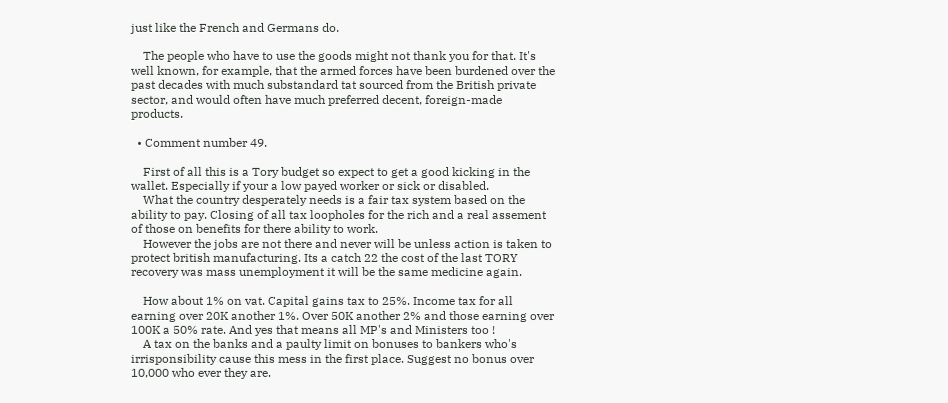just like the French and Germans do.

    The people who have to use the goods might not thank you for that. It's well known, for example, that the armed forces have been burdened over the past decades with much substandard tat sourced from the British private sector, and would often have much preferred decent, foreign-made products.

  • Comment number 49.

    First of all this is a Tory budget so expect to get a good kicking in the wallet. Especially if your a low payed worker or sick or disabled.
    What the country desperately needs is a fair tax system based on the ability to pay. Closing of all tax loopholes for the rich and a real assement of those on benefits for there ability to work.
    However the jobs are not there and never will be unless action is taken to protect british manufacturing. Its a catch 22 the cost of the last TORY recovery was mass unemployment it will be the same medicine again.

    How about 1% on vat. Capital gains tax to 25%. Income tax for all earning over 20K another 1%. Over 50K another 2% and those earning over 100K a 50% rate. And yes that means all MP's and Ministers too !
    A tax on the banks and a paulty limit on bonuses to bankers who's irrisponsibility cause this mess in the first place. Suggest no bonus over 10,000 who ever they are.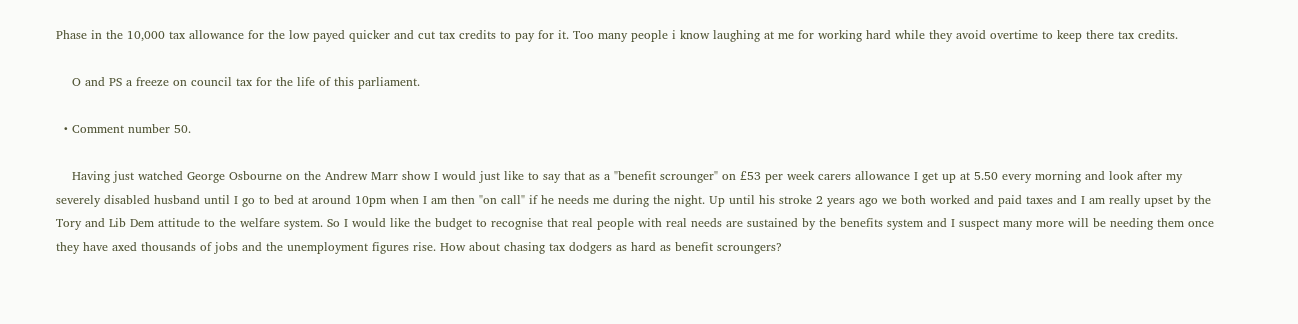Phase in the 10,000 tax allowance for the low payed quicker and cut tax credits to pay for it. Too many people i know laughing at me for working hard while they avoid overtime to keep there tax credits.

    O and PS a freeze on council tax for the life of this parliament.

  • Comment number 50.

    Having just watched George Osbourne on the Andrew Marr show I would just like to say that as a "benefit scrounger" on £53 per week carers allowance I get up at 5.50 every morning and look after my severely disabled husband until I go to bed at around 10pm when I am then "on call" if he needs me during the night. Up until his stroke 2 years ago we both worked and paid taxes and I am really upset by the Tory and Lib Dem attitude to the welfare system. So I would like the budget to recognise that real people with real needs are sustained by the benefits system and I suspect many more will be needing them once they have axed thousands of jobs and the unemployment figures rise. How about chasing tax dodgers as hard as benefit scroungers?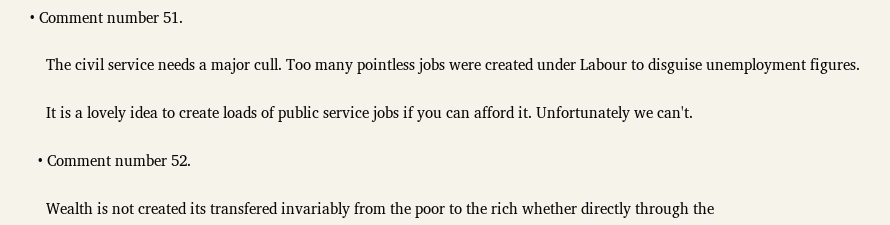• Comment number 51.

    The civil service needs a major cull. Too many pointless jobs were created under Labour to disguise unemployment figures.

    It is a lovely idea to create loads of public service jobs if you can afford it. Unfortunately we can't.

  • Comment number 52.

    Wealth is not created its transfered invariably from the poor to the rich whether directly through the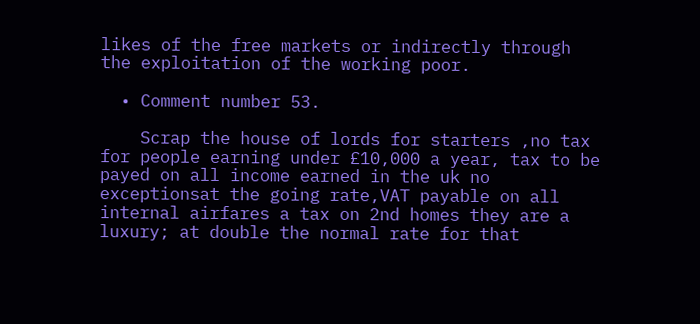likes of the free markets or indirectly through the exploitation of the working poor.

  • Comment number 53.

    Scrap the house of lords for starters ,no tax for people earning under £10,000 a year, tax to be payed on all income earned in the uk no exceptionsat the going rate,VAT payable on all internal airfares a tax on 2nd homes they are a luxury; at double the normal rate for that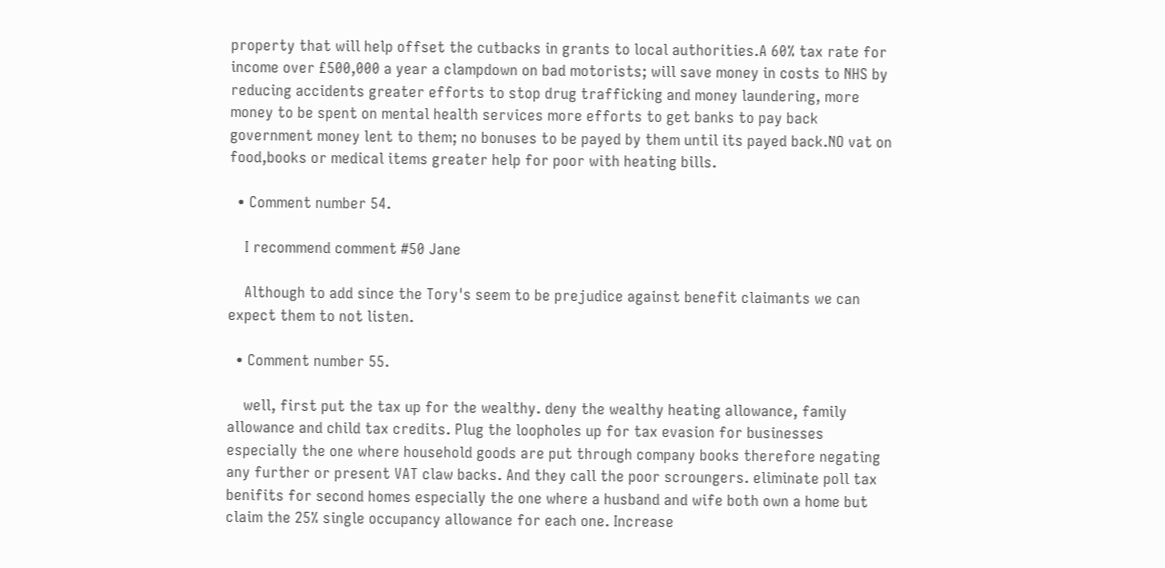property that will help offset the cutbacks in grants to local authorities.A 60% tax rate for income over £500,000 a year a clampdown on bad motorists; will save money in costs to NHS by reducing accidents greater efforts to stop drug trafficking and money laundering, more money to be spent on mental health services more efforts to get banks to pay back government money lent to them; no bonuses to be payed by them until its payed back.NO vat on food,books or medical items greater help for poor with heating bills.

  • Comment number 54.

    I recommend comment #50 Jane

    Although to add since the Tory's seem to be prejudice against benefit claimants we can expect them to not listen.

  • Comment number 55.

    well, first put the tax up for the wealthy. deny the wealthy heating allowance, family allowance and child tax credits. Plug the loopholes up for tax evasion for businesses especially the one where household goods are put through company books therefore negating any further or present VAT claw backs. And they call the poor scroungers. eliminate poll tax benifits for second homes especially the one where a husband and wife both own a home but claim the 25% single occupancy allowance for each one. Increase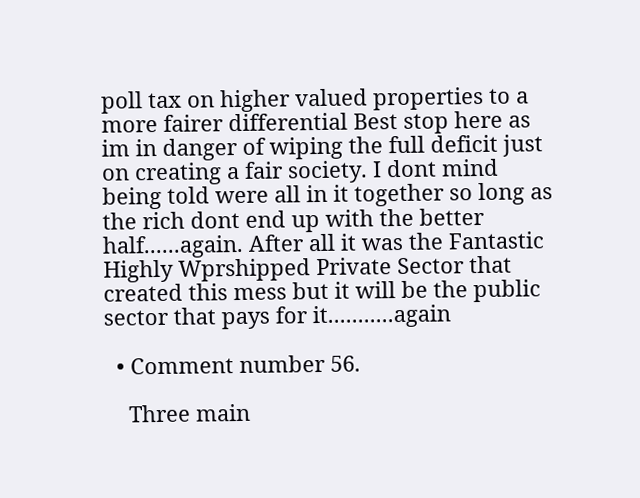poll tax on higher valued properties to a more fairer differential Best stop here as im in danger of wiping the full deficit just on creating a fair society. I dont mind being told were all in it together so long as the rich dont end up with the better half......again. After all it was the Fantastic Highly Wprshipped Private Sector that created this mess but it will be the public sector that pays for it...........again

  • Comment number 56.

    Three main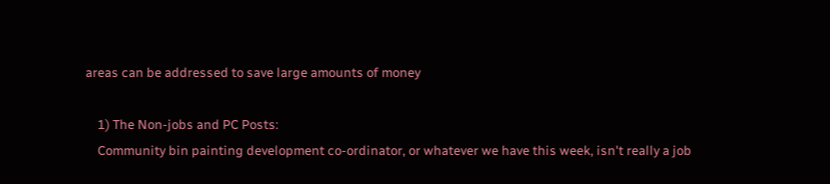areas can be addressed to save large amounts of money

    1) The Non-jobs and PC Posts:
    Community bin painting development co-ordinator, or whatever we have this week, isn't really a job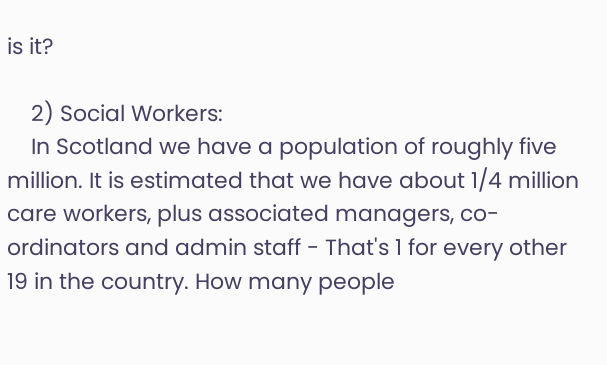is it?

    2) Social Workers:
    In Scotland we have a population of roughly five million. It is estimated that we have about 1/4 million care workers, plus associated managers, co-ordinators and admin staff - That's 1 for every other 19 in the country. How many people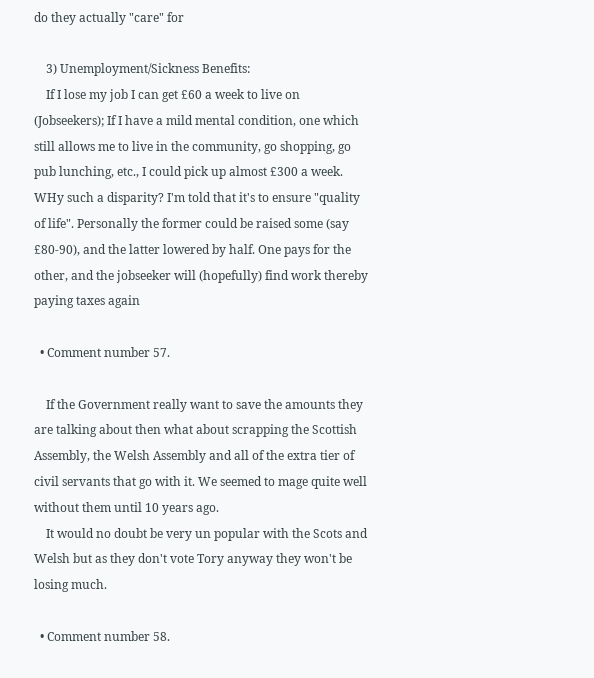do they actually "care" for

    3) Unemployment/Sickness Benefits:
    If I lose my job I can get £60 a week to live on (Jobseekers); If I have a mild mental condition, one which still allows me to live in the community, go shopping, go pub lunching, etc., I could pick up almost £300 a week. WHy such a disparity? I'm told that it's to ensure "quality of life". Personally the former could be raised some (say £80-90), and the latter lowered by half. One pays for the other, and the jobseeker will (hopefully) find work thereby paying taxes again

  • Comment number 57.

    If the Government really want to save the amounts they are talking about then what about scrapping the Scottish Assembly, the Welsh Assembly and all of the extra tier of civil servants that go with it. We seemed to mage quite well without them until 10 years ago.
    It would no doubt be very un popular with the Scots and Welsh but as they don't vote Tory anyway they won't be losing much.

  • Comment number 58.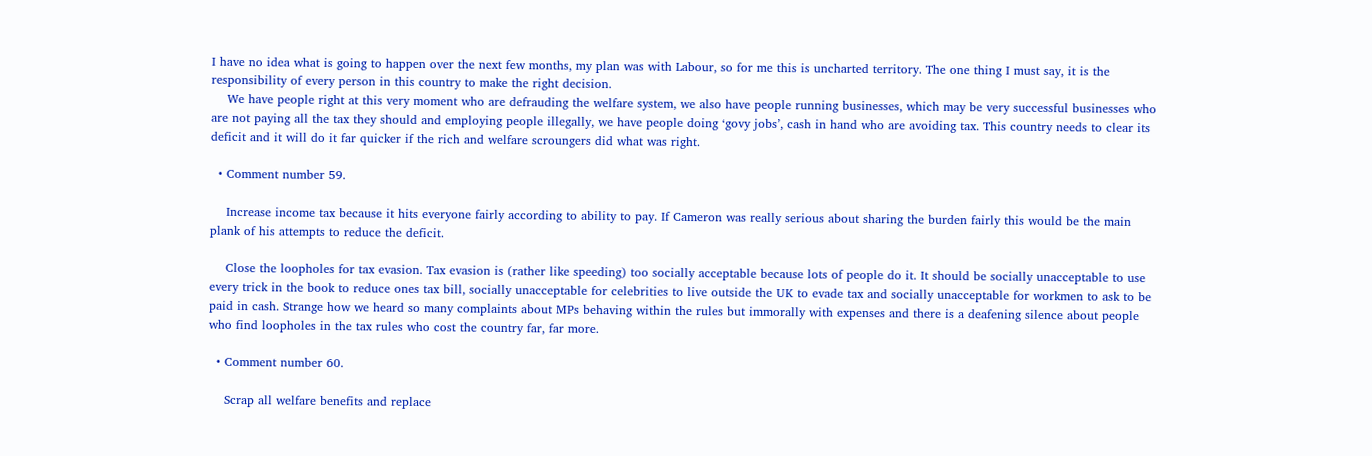I have no idea what is going to happen over the next few months, my plan was with Labour, so for me this is uncharted territory. The one thing I must say, it is the responsibility of every person in this country to make the right decision.
    We have people right at this very moment who are defrauding the welfare system, we also have people running businesses, which may be very successful businesses who are not paying all the tax they should and employing people illegally, we have people doing ‘govy jobs’, cash in hand who are avoiding tax. This country needs to clear its deficit and it will do it far quicker if the rich and welfare scroungers did what was right.

  • Comment number 59.

    Increase income tax because it hits everyone fairly according to ability to pay. If Cameron was really serious about sharing the burden fairly this would be the main plank of his attempts to reduce the deficit.

    Close the loopholes for tax evasion. Tax evasion is (rather like speeding) too socially acceptable because lots of people do it. It should be socially unacceptable to use every trick in the book to reduce ones tax bill, socially unacceptable for celebrities to live outside the UK to evade tax and socially unacceptable for workmen to ask to be paid in cash. Strange how we heard so many complaints about MPs behaving within the rules but immorally with expenses and there is a deafening silence about people who find loopholes in the tax rules who cost the country far, far more.

  • Comment number 60.

    Scrap all welfare benefits and replace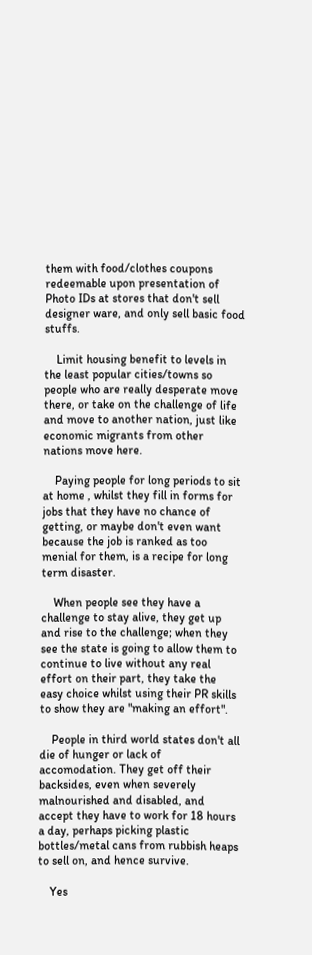them with food/clothes coupons redeemable upon presentation of Photo IDs at stores that don't sell designer ware, and only sell basic food stuffs.

    Limit housing benefit to levels in the least popular cities/towns so people who are really desperate move there, or take on the challenge of life and move to another nation, just like economic migrants from other nations move here.

    Paying people for long periods to sit at home , whilst they fill in forms for jobs that they have no chance of getting, or maybe don't even want because the job is ranked as too menial for them, is a recipe for long term disaster.

    When people see they have a challenge to stay alive, they get up and rise to the challenge; when they see the state is going to allow them to continue to live without any real effort on their part, they take the easy choice whilst using their PR skills to show they are "making an effort".

    People in third world states don't all die of hunger or lack of accomodation. They get off their backsides, even when severely malnourished and disabled, and accept they have to work for 18 hours a day, perhaps picking plastic bottles/metal cans from rubbish heaps to sell on, and hence survive.

    Yes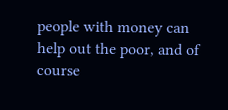people with money can help out the poor, and of course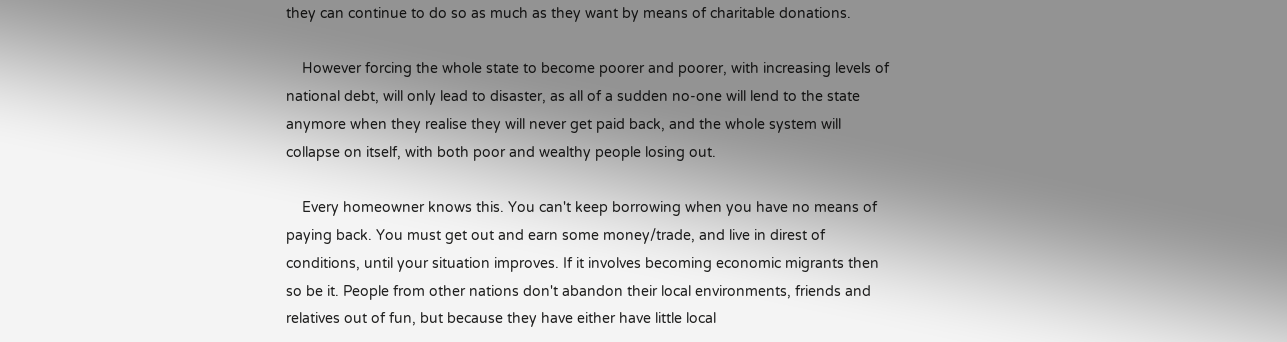they can continue to do so as much as they want by means of charitable donations.

    However forcing the whole state to become poorer and poorer, with increasing levels of national debt, will only lead to disaster, as all of a sudden no-one will lend to the state anymore when they realise they will never get paid back, and the whole system will collapse on itself, with both poor and wealthy people losing out.

    Every homeowner knows this. You can't keep borrowing when you have no means of paying back. You must get out and earn some money/trade, and live in direst of conditions, until your situation improves. If it involves becoming economic migrants then so be it. People from other nations don't abandon their local environments, friends and relatives out of fun, but because they have either have little local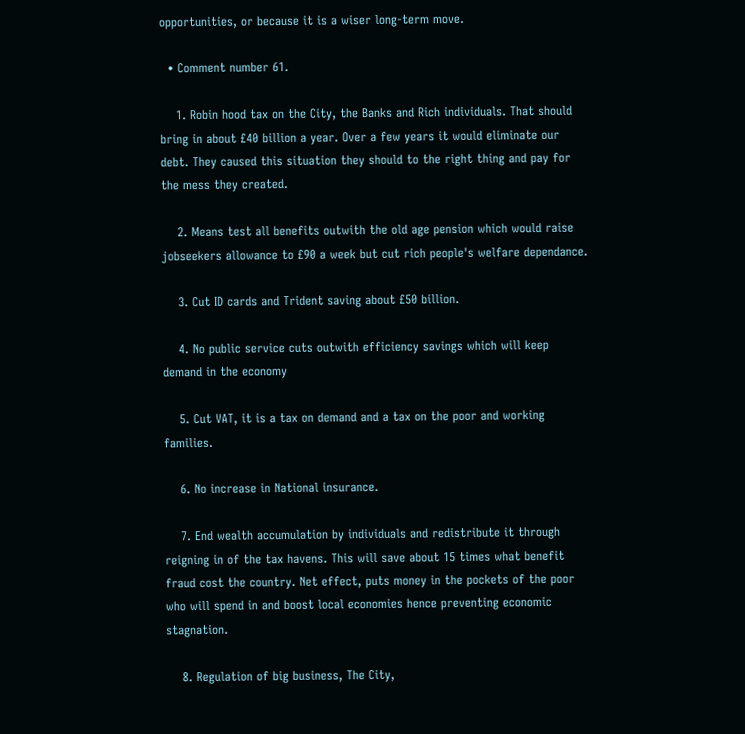opportunities, or because it is a wiser long-term move.

  • Comment number 61.

    1. Robin hood tax on the City, the Banks and Rich individuals. That should bring in about £40 billion a year. Over a few years it would eliminate our debt. They caused this situation they should to the right thing and pay for the mess they created.

    2. Means test all benefits outwith the old age pension which would raise jobseekers allowance to £90 a week but cut rich people's welfare dependance.

    3. Cut ID cards and Trident saving about £50 billion.

    4. No public service cuts outwith efficiency savings which will keep demand in the economy

    5. Cut VAT, it is a tax on demand and a tax on the poor and working families.

    6. No increase in National insurance.

    7. End wealth accumulation by individuals and redistribute it through reigning in of the tax havens. This will save about 15 times what benefit fraud cost the country. Net effect, puts money in the pockets of the poor who will spend in and boost local economies hence preventing economic stagnation.

    8. Regulation of big business, The City,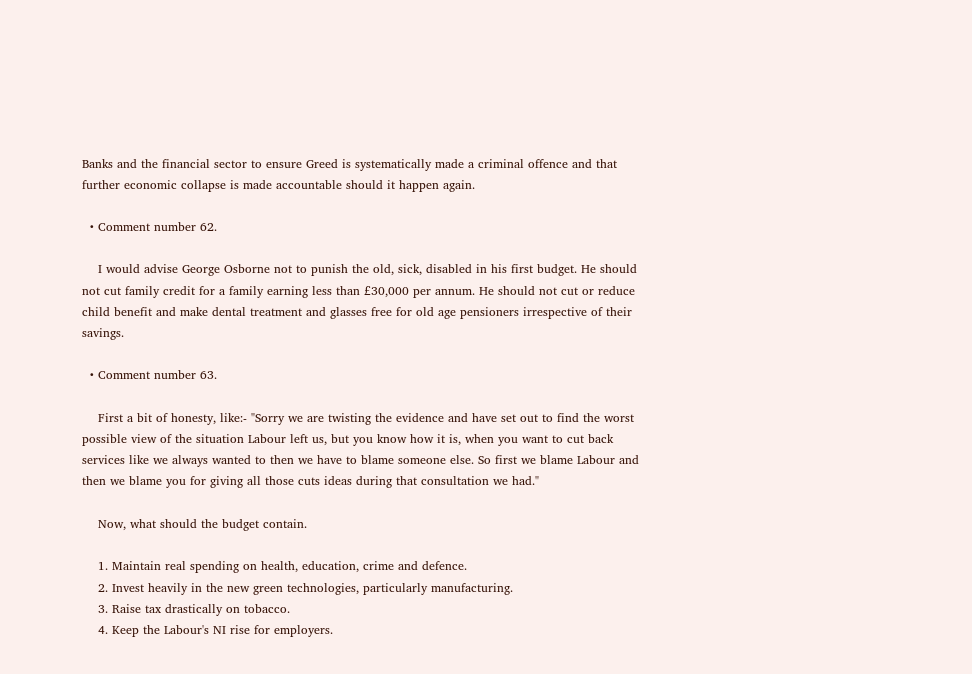Banks and the financial sector to ensure Greed is systematically made a criminal offence and that further economic collapse is made accountable should it happen again.

  • Comment number 62.

    I would advise George Osborne not to punish the old, sick, disabled in his first budget. He should not cut family credit for a family earning less than £30,000 per annum. He should not cut or reduce child benefit and make dental treatment and glasses free for old age pensioners irrespective of their savings.

  • Comment number 63.

    First a bit of honesty, like:- "Sorry we are twisting the evidence and have set out to find the worst possible view of the situation Labour left us, but you know how it is, when you want to cut back services like we always wanted to then we have to blame someone else. So first we blame Labour and then we blame you for giving all those cuts ideas during that consultation we had."

    Now, what should the budget contain.

    1. Maintain real spending on health, education, crime and defence.
    2. Invest heavily in the new green technologies, particularly manufacturing.
    3. Raise tax drastically on tobacco.
    4. Keep the Labour's NI rise for employers.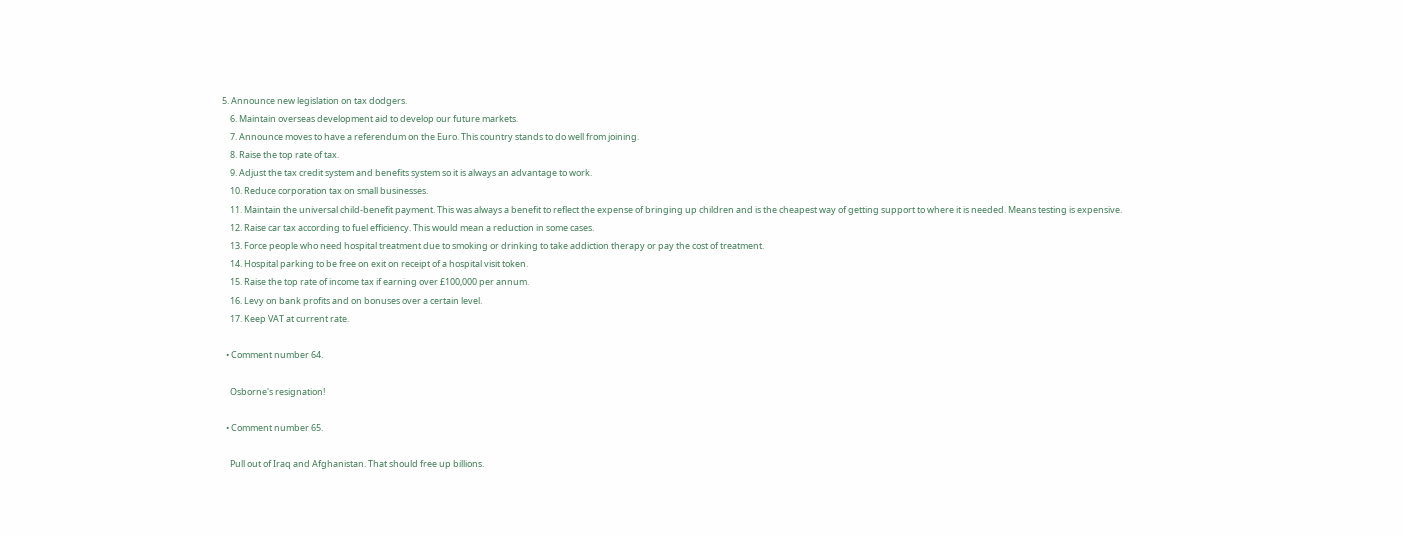5. Announce new legislation on tax dodgers.
    6. Maintain overseas development aid to develop our future markets.
    7. Announce moves to have a referendum on the Euro. This country stands to do well from joining.
    8. Raise the top rate of tax.
    9. Adjust the tax credit system and benefits system so it is always an advantage to work.
    10. Reduce corporation tax on small businesses.
    11. Maintain the universal child-benefit payment. This was always a benefit to reflect the expense of bringing up children and is the cheapest way of getting support to where it is needed. Means testing is expensive.
    12. Raise car tax according to fuel efficiency. This would mean a reduction in some cases.
    13. Force people who need hospital treatment due to smoking or drinking to take addiction therapy or pay the cost of treatment.
    14. Hospital parking to be free on exit on receipt of a hospital visit token.
    15. Raise the top rate of income tax if earning over £100,000 per annum.
    16. Levy on bank profits and on bonuses over a certain level.
    17. Keep VAT at current rate.

  • Comment number 64.

    Osborne's resignation!

  • Comment number 65.

    Pull out of Iraq and Afghanistan. That should free up billions.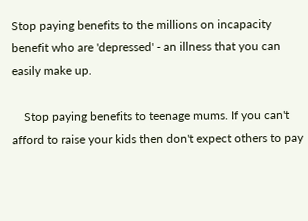Stop paying benefits to the millions on incapacity benefit who are 'depressed' - an illness that you can easily make up.

    Stop paying benefits to teenage mums. If you can't afford to raise your kids then don't expect others to pay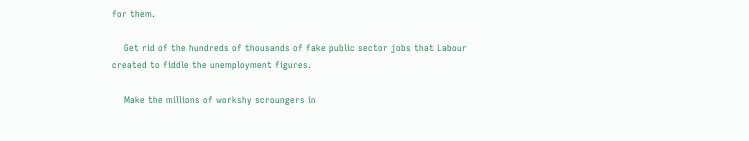for them.

    Get rid of the hundreds of thousands of fake public sector jobs that Labour created to fiddle the unemployment figures.

    Make the millions of workshy scroungers in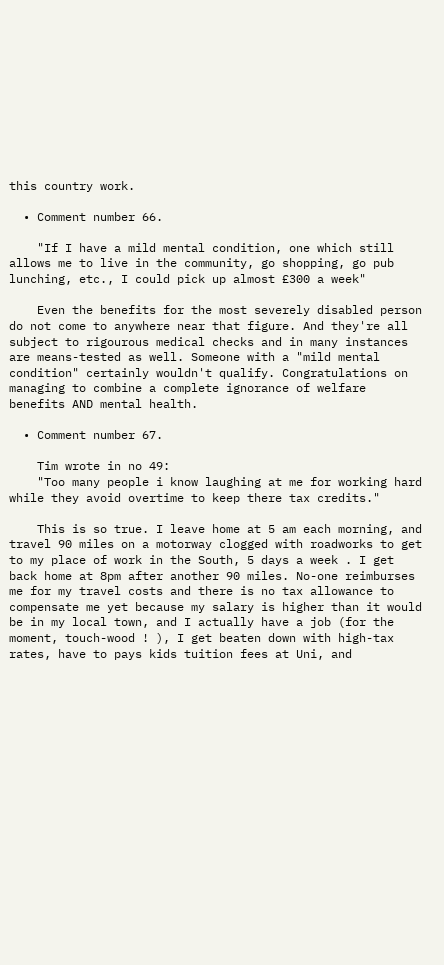this country work.

  • Comment number 66.

    "If I have a mild mental condition, one which still allows me to live in the community, go shopping, go pub lunching, etc., I could pick up almost £300 a week"

    Even the benefits for the most severely disabled person do not come to anywhere near that figure. And they're all subject to rigourous medical checks and in many instances are means-tested as well. Someone with a "mild mental condition" certainly wouldn't qualify. Congratulations on managing to combine a complete ignorance of welfare benefits AND mental health.

  • Comment number 67.

    Tim wrote in no 49:
    "Too many people i know laughing at me for working hard while they avoid overtime to keep there tax credits."

    This is so true. I leave home at 5 am each morning, and travel 90 miles on a motorway clogged with roadworks to get to my place of work in the South, 5 days a week . I get back home at 8pm after another 90 miles. No-one reimburses me for my travel costs and there is no tax allowance to compensate me yet because my salary is higher than it would be in my local town, and I actually have a job (for the moment, touch-wood ! ), I get beaten down with high-tax rates, have to pays kids tuition fees at Uni, and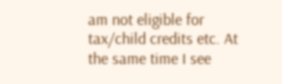am not eligible for tax/child credits etc. At the same time I see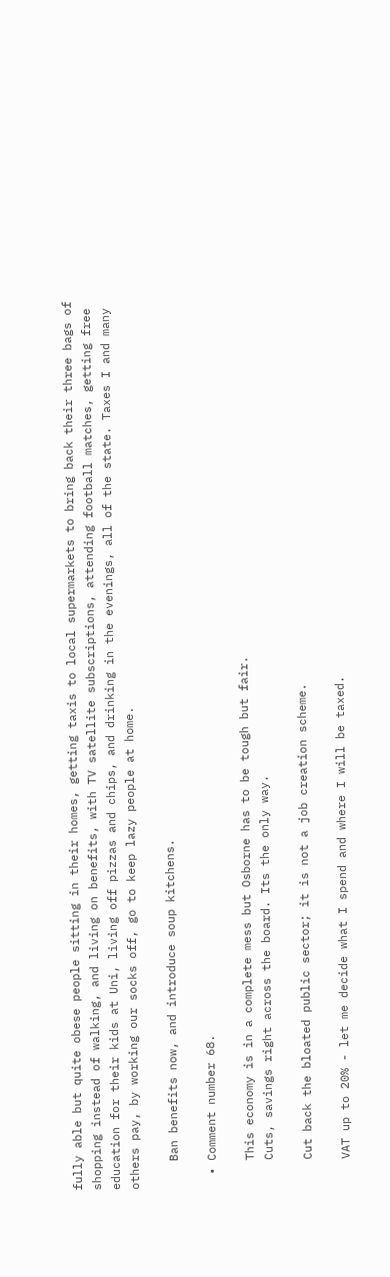fully able but quite obese people sitting in their homes, getting taxis to local supermarkets to bring back their three bags of shopping instead of walking, and living on benefits, with TV satellite subscriptions, attending football matches, getting free education for their kids at Uni, living off pizzas and chips, and drinking in the evenings, all of the state. Taxes I and many others pay, by working our socks off, go to keep lazy people at home.

    Ban benefits now, and introduce soup kitchens.

  • Comment number 68.

    This economy is in a complete mess but Osborne has to be tough but fair.
    Cuts, savings right across the board. Its the only way.

    Cut back the bloated public sector; it is not a job creation scheme.

    VAT up to 20% - let me decide what I spend and where I will be taxed.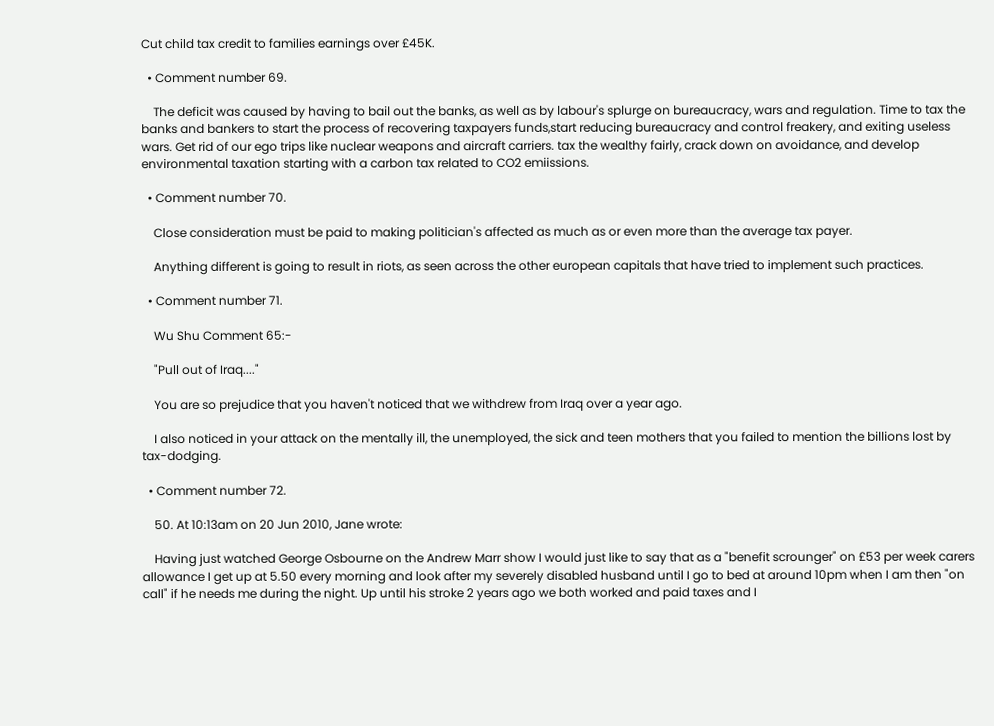Cut child tax credit to families earnings over £45K.

  • Comment number 69.

    The deficit was caused by having to bail out the banks, as well as by labour's splurge on bureaucracy, wars and regulation. Time to tax the banks and bankers to start the process of recovering taxpayers funds,start reducing bureaucracy and control freakery, and exiting useless wars. Get rid of our ego trips like nuclear weapons and aircraft carriers. tax the wealthy fairly, crack down on avoidance, and develop environmental taxation starting with a carbon tax related to CO2 emiissions.

  • Comment number 70.

    Close consideration must be paid to making politician's affected as much as or even more than the average tax payer.

    Anything different is going to result in riots, as seen across the other european capitals that have tried to implement such practices.

  • Comment number 71.

    Wu Shu Comment 65:-

    "Pull out of Iraq...."

    You are so prejudice that you haven't noticed that we withdrew from Iraq over a year ago.

    I also noticed in your attack on the mentally ill, the unemployed, the sick and teen mothers that you failed to mention the billions lost by tax-dodging.

  • Comment number 72.

    50. At 10:13am on 20 Jun 2010, Jane wrote:

    Having just watched George Osbourne on the Andrew Marr show I would just like to say that as a "benefit scrounger" on £53 per week carers allowance I get up at 5.50 every morning and look after my severely disabled husband until I go to bed at around 10pm when I am then "on call" if he needs me during the night. Up until his stroke 2 years ago we both worked and paid taxes and I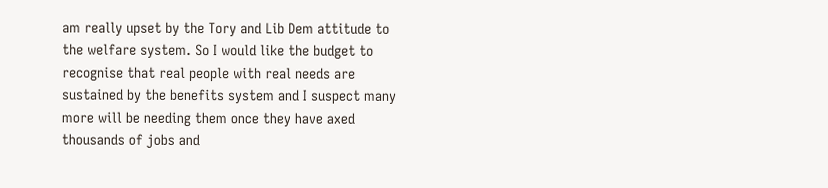am really upset by the Tory and Lib Dem attitude to the welfare system. So I would like the budget to recognise that real people with real needs are sustained by the benefits system and I suspect many more will be needing them once they have axed thousands of jobs and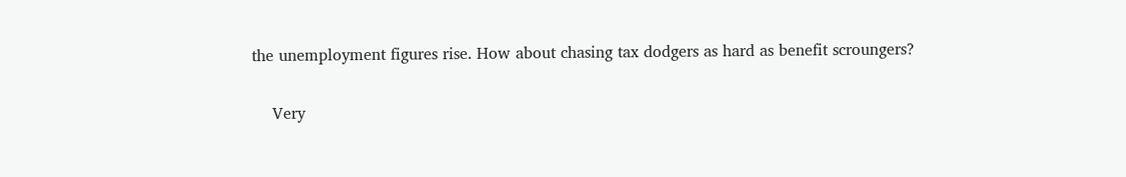the unemployment figures rise. How about chasing tax dodgers as hard as benefit scroungers?


    Very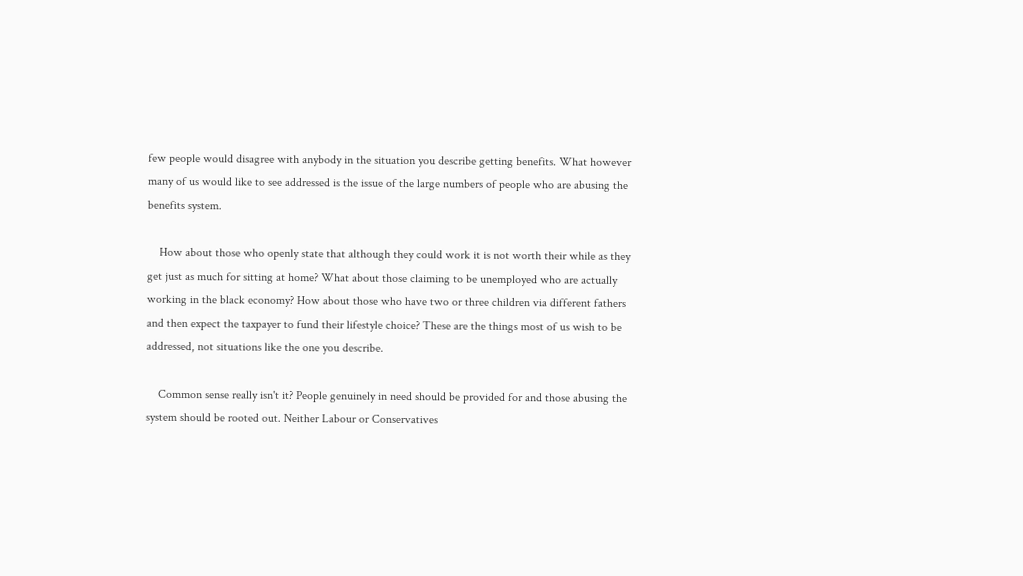few people would disagree with anybody in the situation you describe getting benefits. What however many of us would like to see addressed is the issue of the large numbers of people who are abusing the benefits system.

    How about those who openly state that although they could work it is not worth their while as they get just as much for sitting at home? What about those claiming to be unemployed who are actually working in the black economy? How about those who have two or three children via different fathers and then expect the taxpayer to fund their lifestyle choice? These are the things most of us wish to be addressed, not situations like the one you describe.

    Common sense really isn't it? People genuinely in need should be provided for and those abusing the system should be rooted out. Neither Labour or Conservatives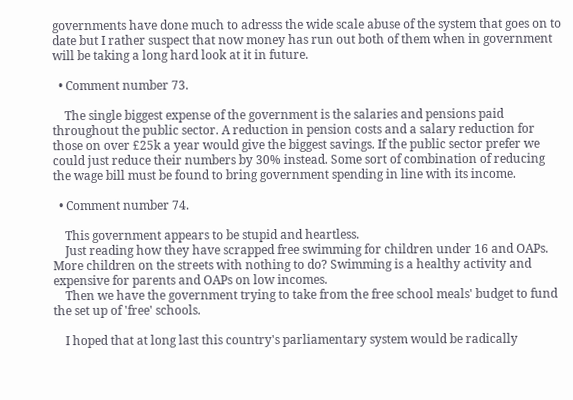governments have done much to adresss the wide scale abuse of the system that goes on to date but I rather suspect that now money has run out both of them when in government will be taking a long hard look at it in future.

  • Comment number 73.

    The single biggest expense of the government is the salaries and pensions paid throughout the public sector. A reduction in pension costs and a salary reduction for those on over £25k a year would give the biggest savings. If the public sector prefer we could just reduce their numbers by 30% instead. Some sort of combination of reducing the wage bill must be found to bring government spending in line with its income.

  • Comment number 74.

    This government appears to be stupid and heartless.
    Just reading how they have scrapped free swimming for children under 16 and OAPs. More children on the streets with nothing to do? Swimming is a healthy activity and expensive for parents and OAPs on low incomes.
    Then we have the government trying to take from the free school meals' budget to fund the set up of 'free' schools.

    I hoped that at long last this country's parliamentary system would be radically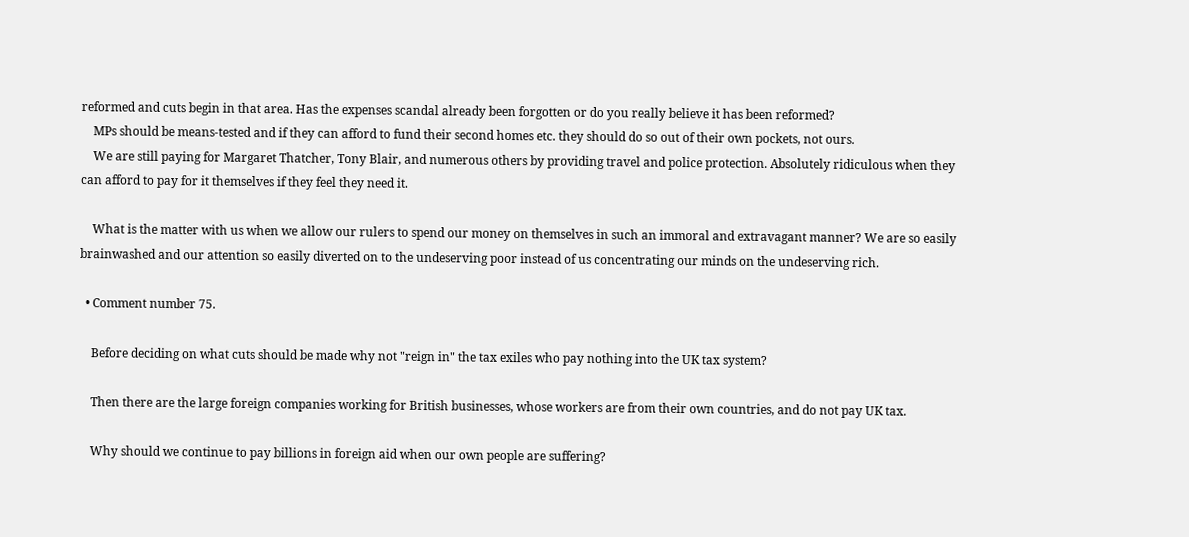reformed and cuts begin in that area. Has the expenses scandal already been forgotten or do you really believe it has been reformed?
    MPs should be means-tested and if they can afford to fund their second homes etc. they should do so out of their own pockets, not ours.
    We are still paying for Margaret Thatcher, Tony Blair, and numerous others by providing travel and police protection. Absolutely ridiculous when they can afford to pay for it themselves if they feel they need it.

    What is the matter with us when we allow our rulers to spend our money on themselves in such an immoral and extravagant manner? We are so easily brainwashed and our attention so easily diverted on to the undeserving poor instead of us concentrating our minds on the undeserving rich.

  • Comment number 75.

    Before deciding on what cuts should be made why not "reign in" the tax exiles who pay nothing into the UK tax system?

    Then there are the large foreign companies working for British businesses, whose workers are from their own countries, and do not pay UK tax.

    Why should we continue to pay billions in foreign aid when our own people are suffering?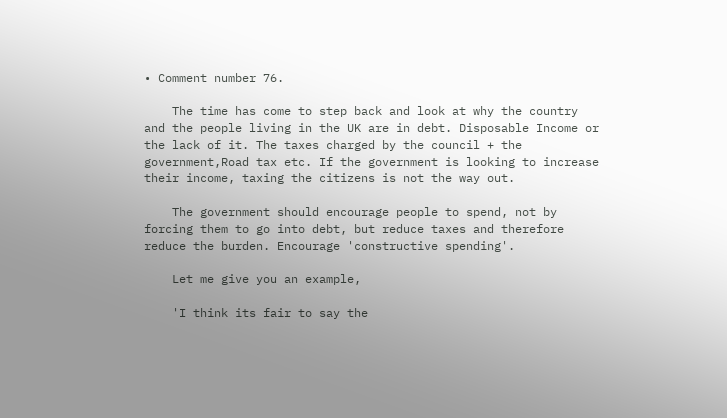• Comment number 76.

    The time has come to step back and look at why the country and the people living in the UK are in debt. Disposable Income or the lack of it. The taxes charged by the council + the government,Road tax etc. If the government is looking to increase their income, taxing the citizens is not the way out.

    The government should encourage people to spend, not by forcing them to go into debt, but reduce taxes and therefore reduce the burden. Encourage 'constructive spending'.

    Let me give you an example,

    'I think its fair to say the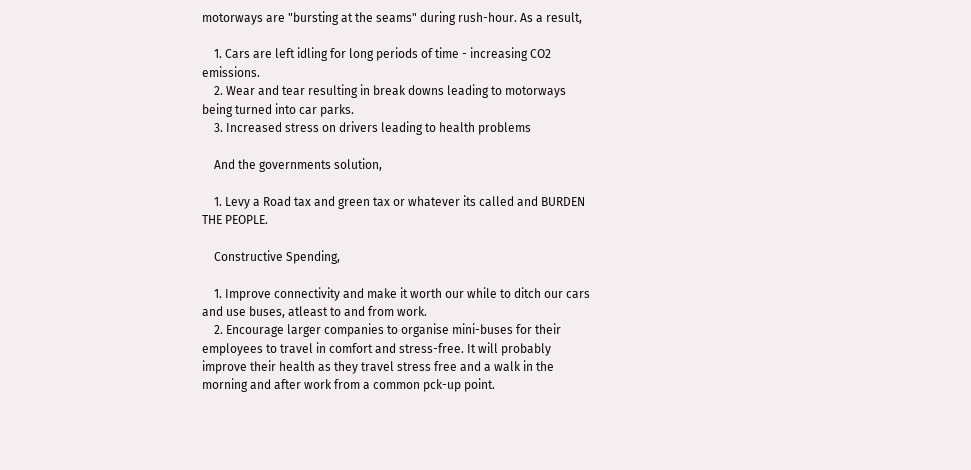motorways are "bursting at the seams" during rush-hour. As a result,

    1. Cars are left idling for long periods of time - increasing CO2 emissions.
    2. Wear and tear resulting in break downs leading to motorways being turned into car parks.
    3. Increased stress on drivers leading to health problems

    And the governments solution,

    1. Levy a Road tax and green tax or whatever its called and BURDEN THE PEOPLE.

    Constructive Spending,

    1. Improve connectivity and make it worth our while to ditch our cars and use buses, atleast to and from work.
    2. Encourage larger companies to organise mini-buses for their employees to travel in comfort and stress-free. It will probably improve their health as they travel stress free and a walk in the morning and after work from a common pck-up point.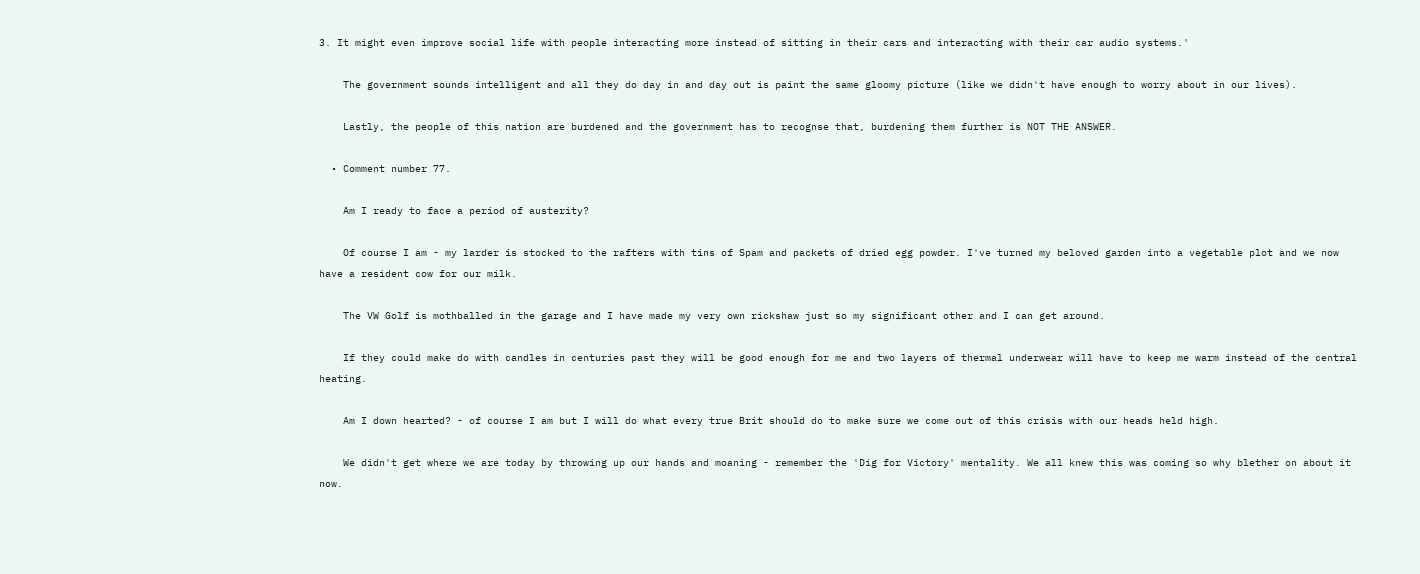3. It might even improve social life with people interacting more instead of sitting in their cars and interacting with their car audio systems.'

    The government sounds intelligent and all they do day in and day out is paint the same gloomy picture (like we didn't have enough to worry about in our lives).

    Lastly, the people of this nation are burdened and the government has to recognse that, burdening them further is NOT THE ANSWER.

  • Comment number 77.

    Am I ready to face a period of austerity?

    Of course I am - my larder is stocked to the rafters with tins of Spam and packets of dried egg powder. I've turned my beloved garden into a vegetable plot and we now have a resident cow for our milk.

    The VW Golf is mothballed in the garage and I have made my very own rickshaw just so my significant other and I can get around.

    If they could make do with candles in centuries past they will be good enough for me and two layers of thermal underwear will have to keep me warm instead of the central heating.

    Am I down hearted? - of course I am but I will do what every true Brit should do to make sure we come out of this crisis with our heads held high.

    We didn't get where we are today by throwing up our hands and moaning - remember the 'Dig for Victory' mentality. We all knew this was coming so why blether on about it now.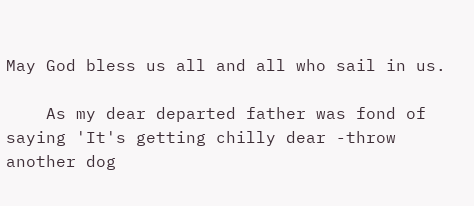May God bless us all and all who sail in us.

    As my dear departed father was fond of saying 'It's getting chilly dear -throw another dog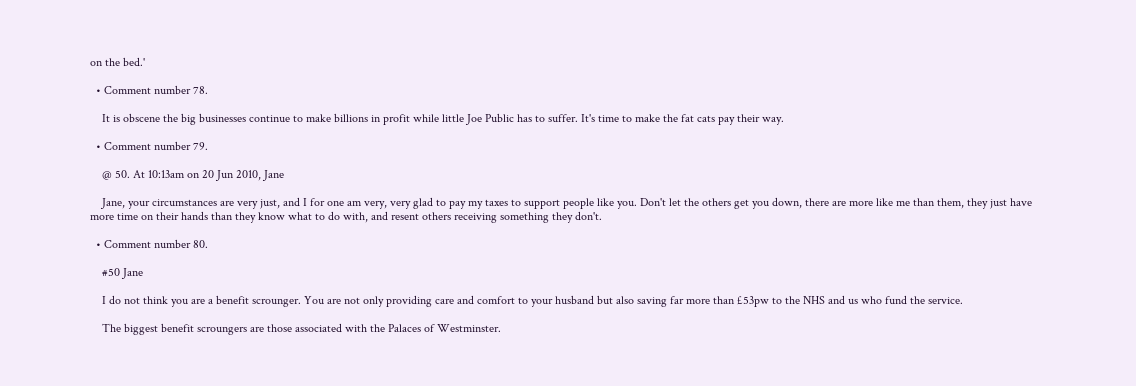on the bed.'

  • Comment number 78.

    It is obscene the big businesses continue to make billions in profit while little Joe Public has to suffer. It's time to make the fat cats pay their way.

  • Comment number 79.

    @ 50. At 10:13am on 20 Jun 2010, Jane

    Jane, your circumstances are very just, and I for one am very, very glad to pay my taxes to support people like you. Don't let the others get you down, there are more like me than them, they just have more time on their hands than they know what to do with, and resent others receiving something they don't.

  • Comment number 80.

    #50 Jane

    I do not think you are a benefit scrounger. You are not only providing care and comfort to your husband but also saving far more than £53pw to the NHS and us who fund the service.

    The biggest benefit scroungers are those associated with the Palaces of Westminster.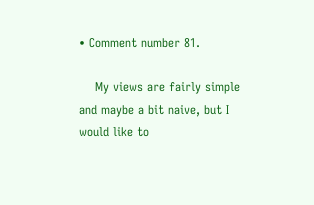• Comment number 81.

    My views are fairly simple and maybe a bit naive, but I would like to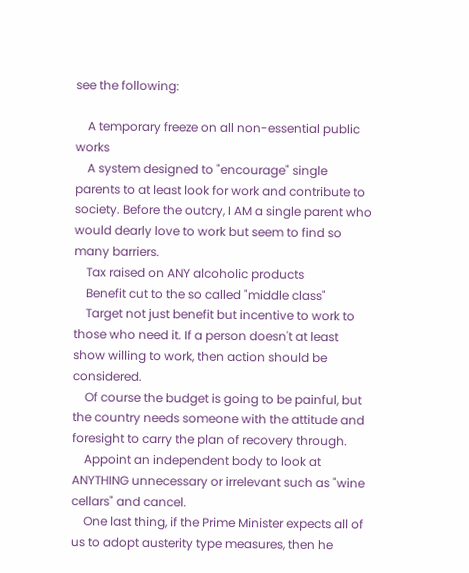see the following:

    A temporary freeze on all non-essential public works
    A system designed to "encourage" single parents to at least look for work and contribute to society. Before the outcry, I AM a single parent who would dearly love to work but seem to find so many barriers.
    Tax raised on ANY alcoholic products
    Benefit cut to the so called "middle class"
    Target not just benefit but incentive to work to those who need it. If a person doesn't at least show willing to work, then action should be considered.
    Of course the budget is going to be painful, but the country needs someone with the attitude and foresight to carry the plan of recovery through.
    Appoint an independent body to look at ANYTHING unnecessary or irrelevant such as "wine cellars" and cancel.
    One last thing, if the Prime Minister expects all of us to adopt austerity type measures, then he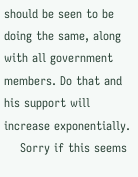should be seen to be doing the same, along with all government members. Do that and his support will increase exponentially.
    Sorry if this seems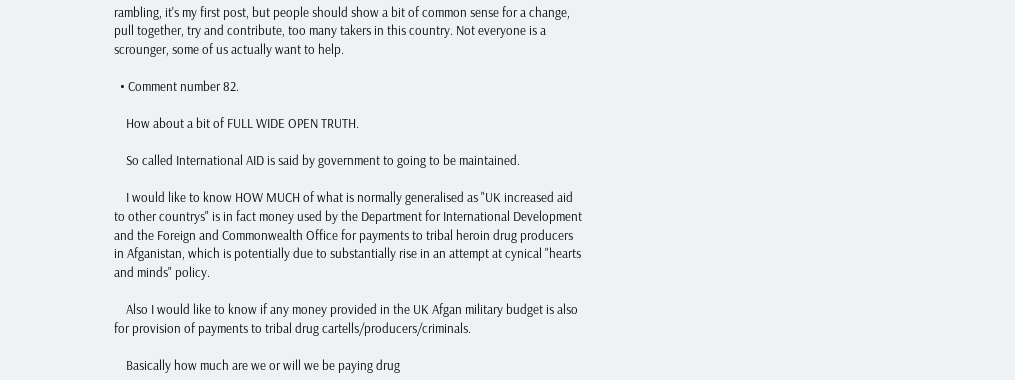rambling, it's my first post, but people should show a bit of common sense for a change, pull together, try and contribute, too many takers in this country. Not everyone is a scrounger, some of us actually want to help.

  • Comment number 82.

    How about a bit of FULL WIDE OPEN TRUTH.

    So called International AID is said by government to going to be maintained.

    I would like to know HOW MUCH of what is normally generalised as "UK increased aid to other countrys" is in fact money used by the Department for International Development and the Foreign and Commonwealth Office for payments to tribal heroin drug producers in Afganistan, which is potentially due to substantially rise in an attempt at cynical "hearts and minds" policy.

    Also I would like to know if any money provided in the UK Afgan military budget is also for provision of payments to tribal drug cartells/producers/criminals.

    Basically how much are we or will we be paying drug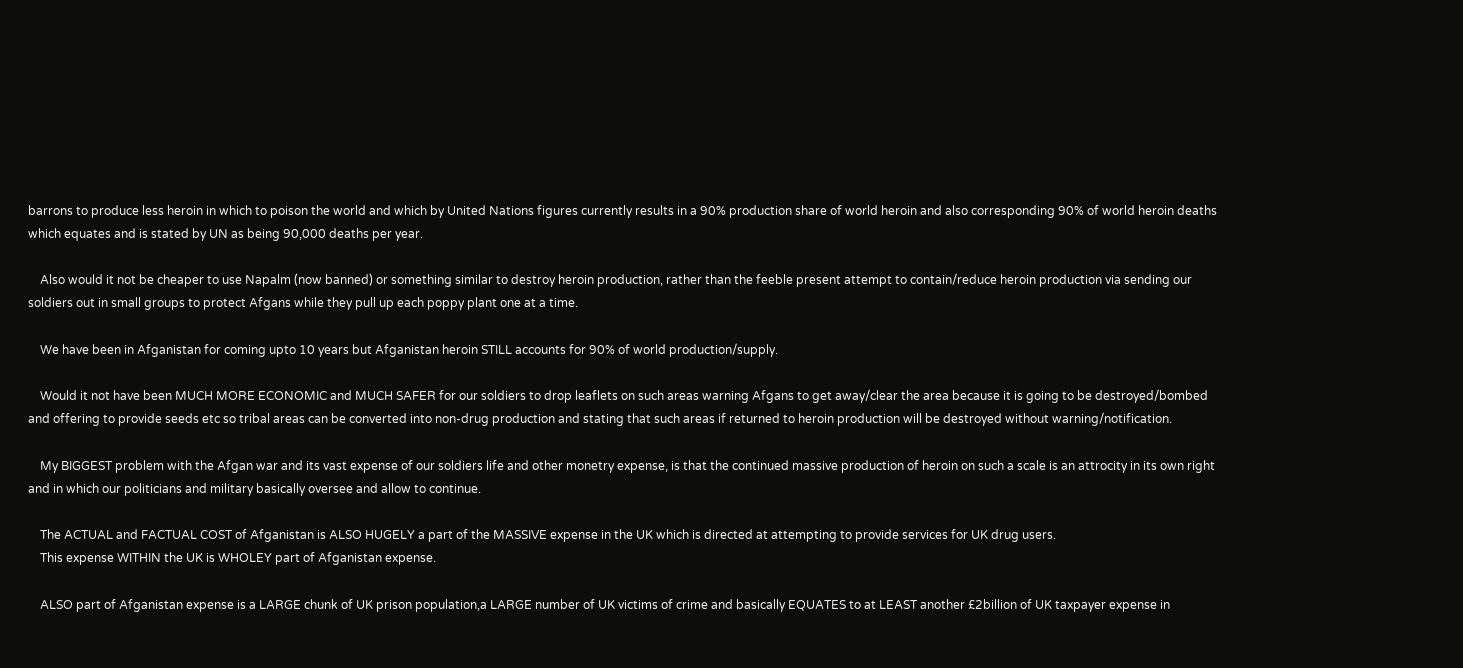barrons to produce less heroin in which to poison the world and which by United Nations figures currently results in a 90% production share of world heroin and also corresponding 90% of world heroin deaths which equates and is stated by UN as being 90,000 deaths per year.

    Also would it not be cheaper to use Napalm (now banned) or something similar to destroy heroin production, rather than the feeble present attempt to contain/reduce heroin production via sending our soldiers out in small groups to protect Afgans while they pull up each poppy plant one at a time.

    We have been in Afganistan for coming upto 10 years but Afganistan heroin STILL accounts for 90% of world production/supply.

    Would it not have been MUCH MORE ECONOMIC and MUCH SAFER for our soldiers to drop leaflets on such areas warning Afgans to get away/clear the area because it is going to be destroyed/bombed and offering to provide seeds etc so tribal areas can be converted into non-drug production and stating that such areas if returned to heroin production will be destroyed without warning/notification.

    My BIGGEST problem with the Afgan war and its vast expense of our soldiers life and other monetry expense, is that the continued massive production of heroin on such a scale is an attrocity in its own right and in which our politicians and military basically oversee and allow to continue.

    The ACTUAL and FACTUAL COST of Afganistan is ALSO HUGELY a part of the MASSIVE expense in the UK which is directed at attempting to provide services for UK drug users.
    This expense WITHIN the UK is WHOLEY part of Afganistan expense.

    ALSO part of Afganistan expense is a LARGE chunk of UK prison population,a LARGE number of UK victims of crime and basically EQUATES to at LEAST another £2billion of UK taxpayer expense in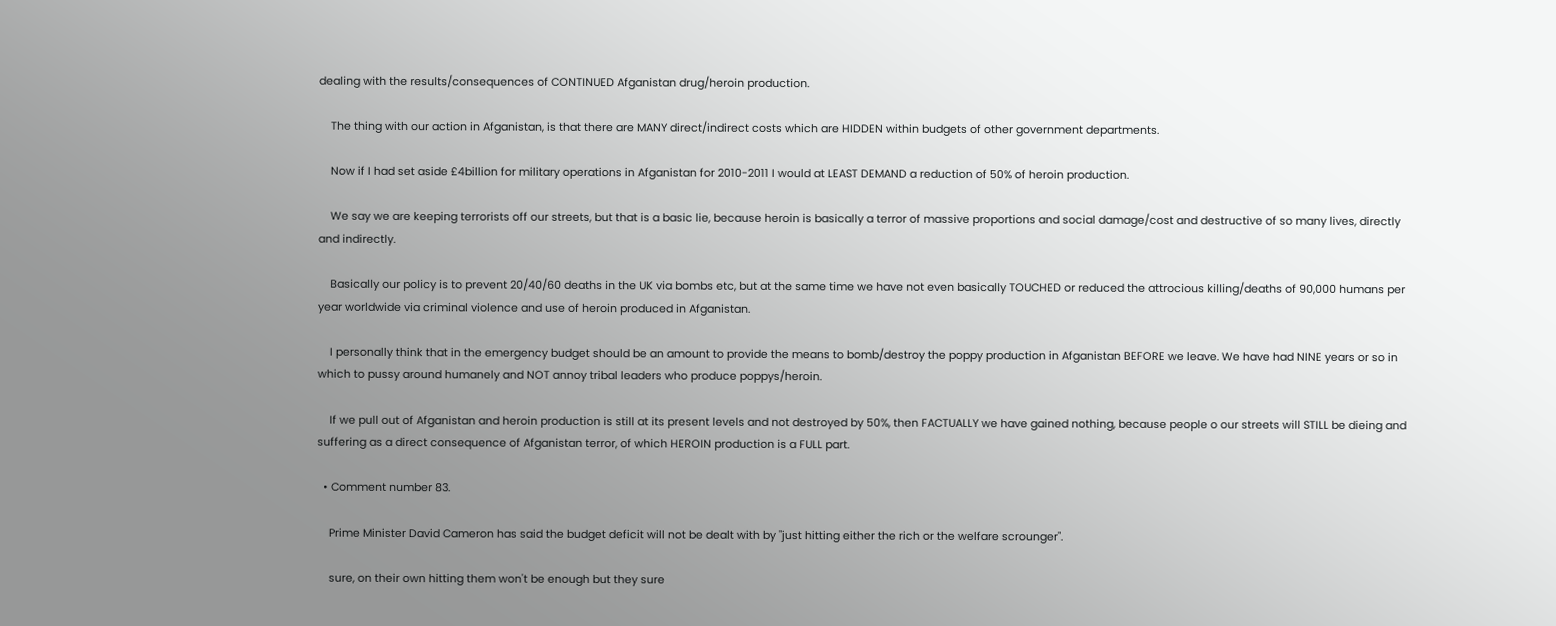dealing with the results/consequences of CONTINUED Afganistan drug/heroin production.

    The thing with our action in Afganistan, is that there are MANY direct/indirect costs which are HIDDEN within budgets of other government departments.

    Now if I had set aside £4billion for military operations in Afganistan for 2010-2011 I would at LEAST DEMAND a reduction of 50% of heroin production.

    We say we are keeping terrorists off our streets, but that is a basic lie, because heroin is basically a terror of massive proportions and social damage/cost and destructive of so many lives, directly and indirectly.

    Basically our policy is to prevent 20/40/60 deaths in the UK via bombs etc, but at the same time we have not even basically TOUCHED or reduced the attrocious killing/deaths of 90,000 humans per year worldwide via criminal violence and use of heroin produced in Afganistan.

    I personally think that in the emergency budget should be an amount to provide the means to bomb/destroy the poppy production in Afganistan BEFORE we leave. We have had NINE years or so in which to pussy around humanely and NOT annoy tribal leaders who produce poppys/heroin.

    If we pull out of Afganistan and heroin production is still at its present levels and not destroyed by 50%, then FACTUALLY we have gained nothing, because people o our streets will STILL be dieing and suffering as a direct consequence of Afganistan terror, of which HEROIN production is a FULL part.

  • Comment number 83.

    Prime Minister David Cameron has said the budget deficit will not be dealt with by "just hitting either the rich or the welfare scrounger".

    sure, on their own hitting them won't be enough but they sure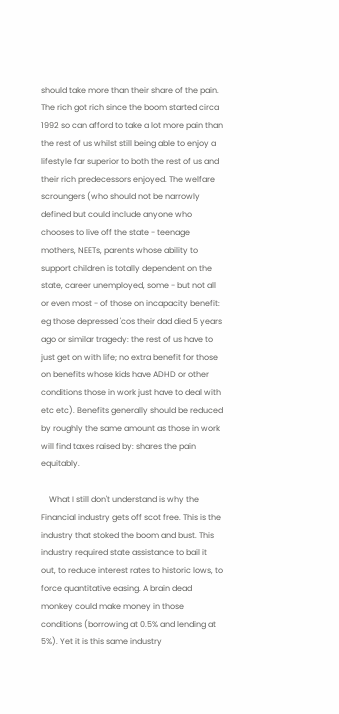should take more than their share of the pain. The rich got rich since the boom started circa 1992 so can afford to take a lot more pain than the rest of us whilst still being able to enjoy a lifestyle far superior to both the rest of us and their rich predecessors enjoyed. The welfare scroungers (who should not be narrowly defined but could include anyone who chooses to live off the state - teenage mothers, NEETs, parents whose ability to support children is totally dependent on the state, career unemployed, some - but not all or even most - of those on incapacity benefit: eg those depressed 'cos their dad died 5 years ago or similar tragedy: the rest of us have to just get on with life; no extra benefit for those on benefits whose kids have ADHD or other conditions those in work just have to deal with etc etc). Benefits generally should be reduced by roughly the same amount as those in work will find taxes raised by: shares the pain equitably.

    What I still don't understand is why the Financial industry gets off scot free. This is the industry that stoked the boom and bust. This industry required state assistance to bail it out, to reduce interest rates to historic lows, to force quantitative easing. A brain dead monkey could make money in those conditions (borrowing at 0.5% and lending at 5%). Yet it is this same industry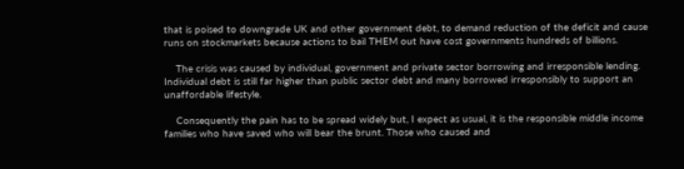that is poised to downgrade UK and other government debt, to demand reduction of the deficit and cause runs on stockmarkets because actions to bail THEM out have cost governments hundreds of billions.

    The crisis was caused by individual, government and private sector borrowing and irresponsible lending. Individual debt is still far higher than public sector debt and many borrowed irresponsibly to support an unaffordable lifestyle.

    Consequently the pain has to be spread widely but, I expect as usual, it is the responsible middle income families who have saved who will bear the brunt. Those who caused and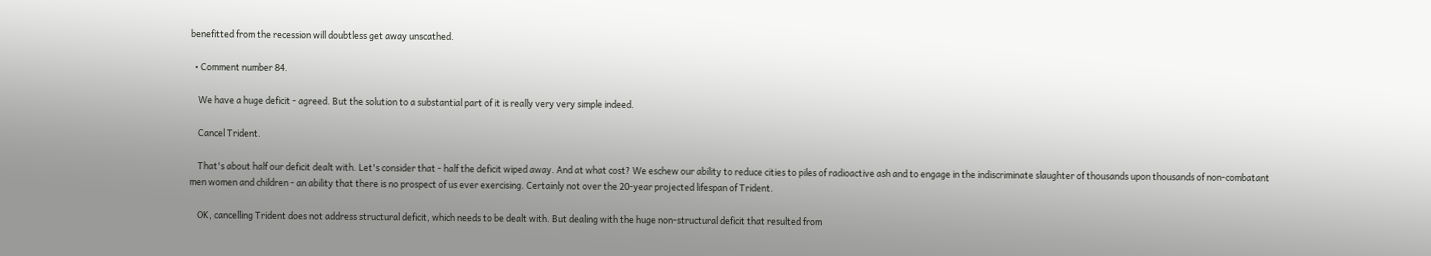benefitted from the recession will doubtless get away unscathed.

  • Comment number 84.

    We have a huge deficit - agreed. But the solution to a substantial part of it is really very very simple indeed.

    Cancel Trident.

    That's about half our deficit dealt with. Let's consider that - half the deficit wiped away. And at what cost? We eschew our ability to reduce cities to piles of radioactive ash and to engage in the indiscriminate slaughter of thousands upon thousands of non-combatant men women and children - an ability that there is no prospect of us ever exercising. Certainly not over the 20-year projected lifespan of Trident.

    OK, cancelling Trident does not address structural deficit, which needs to be dealt with. But dealing with the huge non-structural deficit that resulted from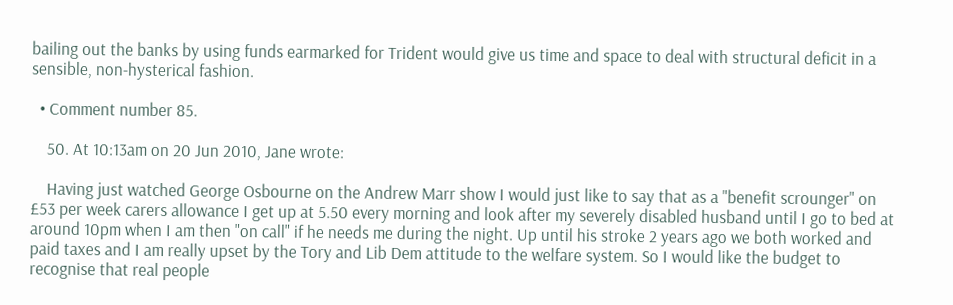bailing out the banks by using funds earmarked for Trident would give us time and space to deal with structural deficit in a sensible, non-hysterical fashion.

  • Comment number 85.

    50. At 10:13am on 20 Jun 2010, Jane wrote:

    Having just watched George Osbourne on the Andrew Marr show I would just like to say that as a "benefit scrounger" on £53 per week carers allowance I get up at 5.50 every morning and look after my severely disabled husband until I go to bed at around 10pm when I am then "on call" if he needs me during the night. Up until his stroke 2 years ago we both worked and paid taxes and I am really upset by the Tory and Lib Dem attitude to the welfare system. So I would like the budget to recognise that real people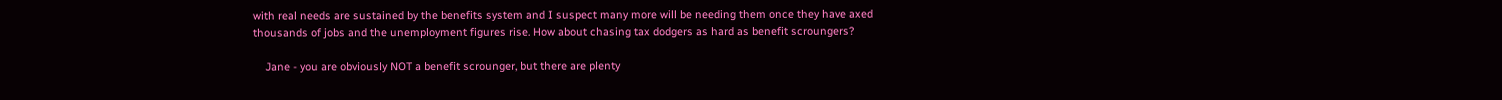with real needs are sustained by the benefits system and I suspect many more will be needing them once they have axed thousands of jobs and the unemployment figures rise. How about chasing tax dodgers as hard as benefit scroungers?

    Jane - you are obviously NOT a benefit scrounger, but there are plenty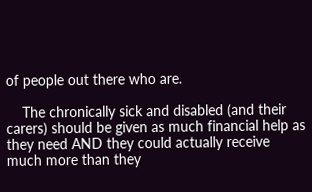of people out there who are.

    The chronically sick and disabled (and their carers) should be given as much financial help as they need AND they could actually receive much more than they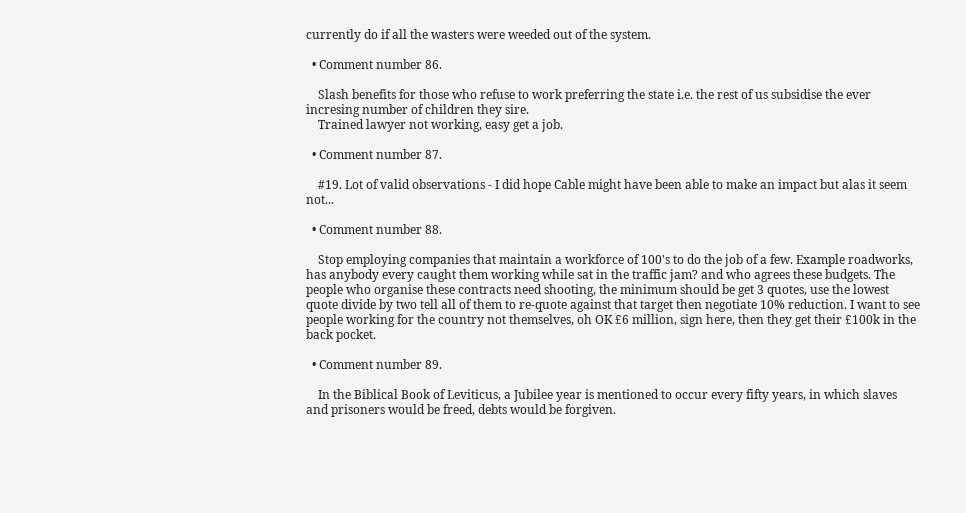currently do if all the wasters were weeded out of the system.

  • Comment number 86.

    Slash benefits for those who refuse to work preferring the state i.e. the rest of us subsidise the ever incresing number of children they sire.
    Trained lawyer not working, easy get a job.

  • Comment number 87.

    #19. Lot of valid observations - I did hope Cable might have been able to make an impact but alas it seem not...

  • Comment number 88.

    Stop employing companies that maintain a workforce of 100's to do the job of a few. Example roadworks, has anybody every caught them working while sat in the traffic jam? and who agrees these budgets. The people who organise these contracts need shooting, the minimum should be get 3 quotes, use the lowest quote divide by two tell all of them to re-quote against that target then negotiate 10% reduction. I want to see people working for the country not themselves, oh OK £6 million, sign here, then they get their £100k in the back pocket.

  • Comment number 89.

    In the Biblical Book of Leviticus, a Jubilee year is mentioned to occur every fifty years, in which slaves and prisoners would be freed, debts would be forgiven.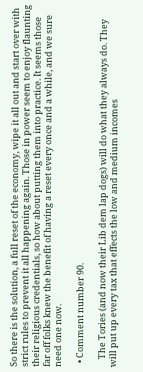So there is the solution, a full reset of the economy, wipe it all out and start over with strict rules to prevent it all happening again. Those in power seem to enjoy flaunting their religious credentials, so how about putting them into practice. It seems those far off folks knew the benefit of having a reset every once and a while, and we sure need one now.

  • Comment number 90.

    The Tories (and now their Lib dem lap dogs) will do what they always do. They will put up every tax that effects the low and medium incomes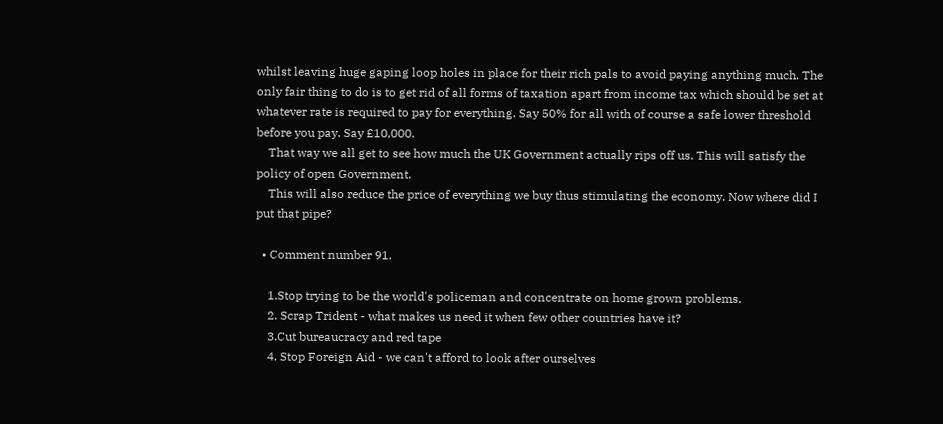whilst leaving huge gaping loop holes in place for their rich pals to avoid paying anything much. The only fair thing to do is to get rid of all forms of taxation apart from income tax which should be set at whatever rate is required to pay for everything. Say 50% for all with of course a safe lower threshold before you pay. Say £10,000.
    That way we all get to see how much the UK Government actually rips off us. This will satisfy the policy of open Government.
    This will also reduce the price of everything we buy thus stimulating the economy. Now where did I put that pipe?

  • Comment number 91.

    1.Stop trying to be the world's policeman and concentrate on home grown problems.
    2. Scrap Trident - what makes us need it when few other countries have it?
    3.Cut bureaucracy and red tape
    4. Stop Foreign Aid - we can't afford to look after ourselves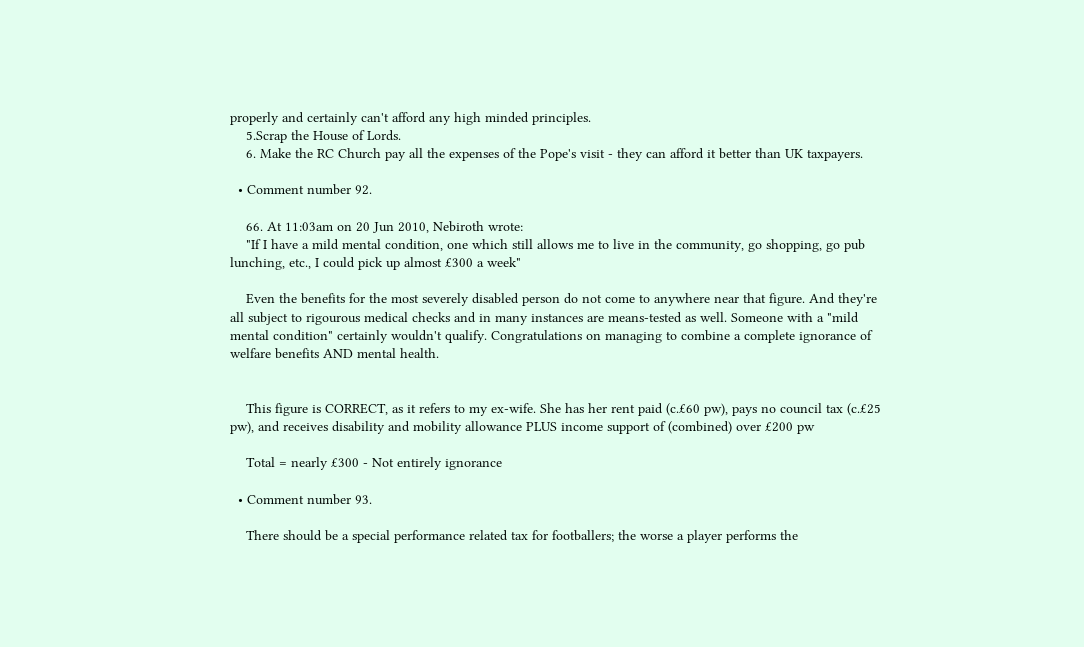properly and certainly can't afford any high minded principles.
    5.Scrap the House of Lords.
    6. Make the RC Church pay all the expenses of the Pope's visit - they can afford it better than UK taxpayers.

  • Comment number 92.

    66. At 11:03am on 20 Jun 2010, Nebiroth wrote:
    "If I have a mild mental condition, one which still allows me to live in the community, go shopping, go pub lunching, etc., I could pick up almost £300 a week"

    Even the benefits for the most severely disabled person do not come to anywhere near that figure. And they're all subject to rigourous medical checks and in many instances are means-tested as well. Someone with a "mild mental condition" certainly wouldn't qualify. Congratulations on managing to combine a complete ignorance of welfare benefits AND mental health.


    This figure is CORRECT, as it refers to my ex-wife. She has her rent paid (c.£60 pw), pays no council tax (c.£25 pw), and receives disability and mobility allowance PLUS income support of (combined) over £200 pw

    Total = nearly £300 - Not entirely ignorance

  • Comment number 93.

    There should be a special performance related tax for footballers; the worse a player performs the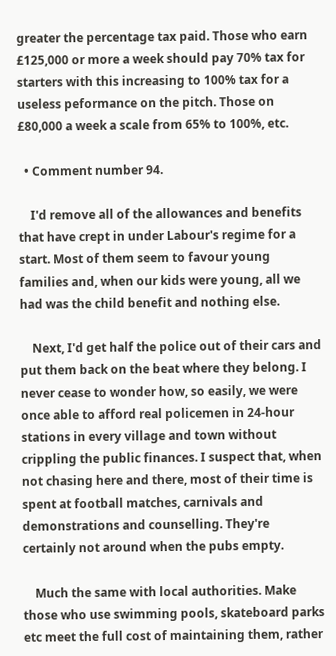greater the percentage tax paid. Those who earn £125,000 or more a week should pay 70% tax for starters with this increasing to 100% tax for a useless peformance on the pitch. Those on £80,000 a week a scale from 65% to 100%, etc.

  • Comment number 94.

    I'd remove all of the allowances and benefits that have crept in under Labour's regime for a start. Most of them seem to favour young families and, when our kids were young, all we had was the child benefit and nothing else.

    Next, I'd get half the police out of their cars and put them back on the beat where they belong. I never cease to wonder how, so easily, we were once able to afford real policemen in 24-hour stations in every village and town without crippling the public finances. I suspect that, when not chasing here and there, most of their time is spent at football matches, carnivals and demonstrations and counselling. They're certainly not around when the pubs empty.

    Much the same with local authorities. Make those who use swimming pools, skateboard parks etc meet the full cost of maintaining them, rather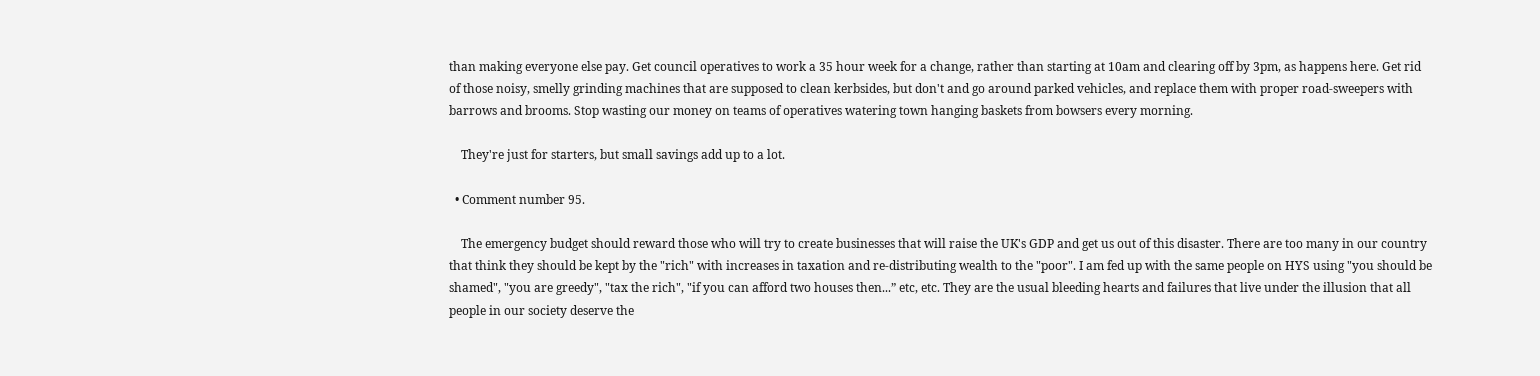than making everyone else pay. Get council operatives to work a 35 hour week for a change, rather than starting at 10am and clearing off by 3pm, as happens here. Get rid of those noisy, smelly grinding machines that are supposed to clean kerbsides, but don't and go around parked vehicles, and replace them with proper road-sweepers with barrows and brooms. Stop wasting our money on teams of operatives watering town hanging baskets from bowsers every morning.

    They're just for starters, but small savings add up to a lot.

  • Comment number 95.

    The emergency budget should reward those who will try to create businesses that will raise the UK's GDP and get us out of this disaster. There are too many in our country that think they should be kept by the "rich" with increases in taxation and re-distributing wealth to the "poor". I am fed up with the same people on HYS using "you should be shamed", "you are greedy", "tax the rich", "if you can afford two houses then...” etc, etc. They are the usual bleeding hearts and failures that live under the illusion that all people in our society deserve the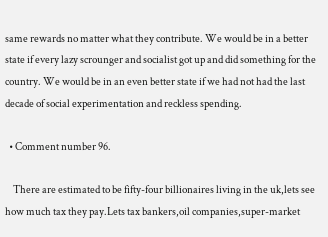same rewards no matter what they contribute. We would be in a better state if every lazy scrounger and socialist got up and did something for the country. We would be in an even better state if we had not had the last decade of social experimentation and reckless spending.

  • Comment number 96.

    There are estimated to be fifty-four billionaires living in the uk,lets see how much tax they pay.Lets tax bankers,oil companies,super-market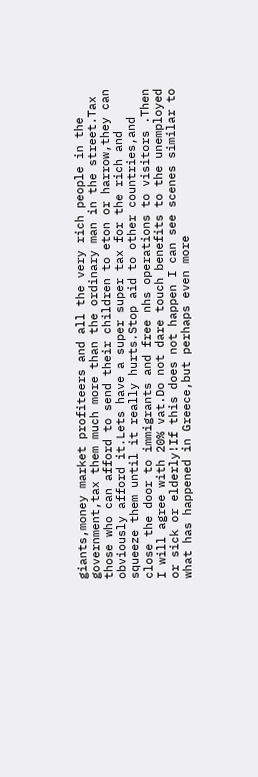giants,money market profiteers and all the very rich people in the government,tax them much more than the ordinary man in the street.Tax those who can afford to send their children to eton or harrow,they can obviously afford it.Lets have a super super tax for the rich and squeeze them until it really hurts.Stop aid to other countries,and close the door to immigrants and free nhs operations to visitors .Then I will agree with 20% vat.Do not dare touch benefits to the unemployed or sick or elderly!If this does not happen I can see scenes similar to what has happened in Greece,but perhaps even more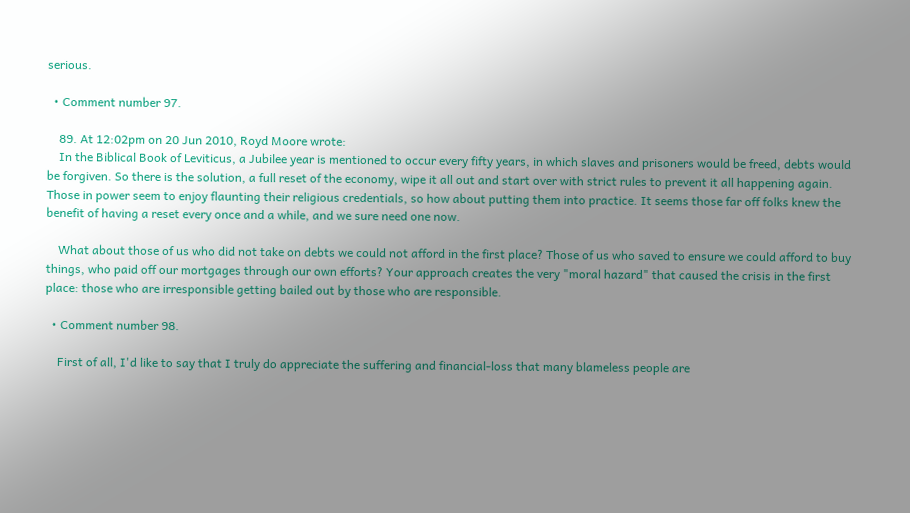serious.

  • Comment number 97.

    89. At 12:02pm on 20 Jun 2010, Royd Moore wrote:
    In the Biblical Book of Leviticus, a Jubilee year is mentioned to occur every fifty years, in which slaves and prisoners would be freed, debts would be forgiven. So there is the solution, a full reset of the economy, wipe it all out and start over with strict rules to prevent it all happening again. Those in power seem to enjoy flaunting their religious credentials, so how about putting them into practice. It seems those far off folks knew the benefit of having a reset every once and a while, and we sure need one now.

    What about those of us who did not take on debts we could not afford in the first place? Those of us who saved to ensure we could afford to buy things, who paid off our mortgages through our own efforts? Your approach creates the very "moral hazard" that caused the crisis in the first place: those who are irresponsible getting bailed out by those who are responsible.

  • Comment number 98.

    First of all, I'd like to say that I truly do appreciate the suffering and financial-loss that many blameless people are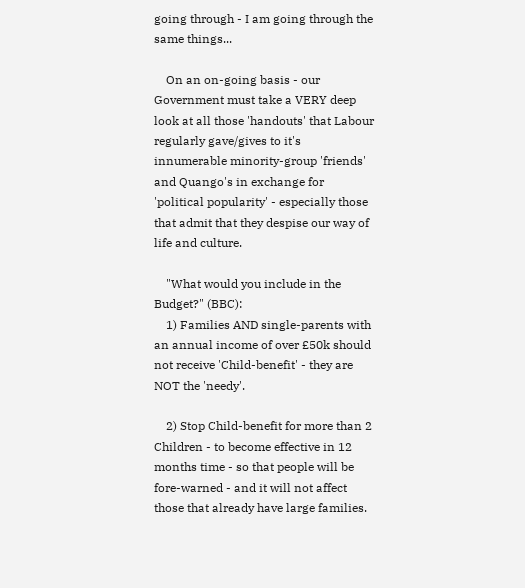going through - I am going through the same things...

    On an on-going basis - our Government must take a VERY deep look at all those 'handouts' that Labour regularly gave/gives to it's innumerable minority-group 'friends' and Quango's in exchange for 'political popularity' - especially those that admit that they despise our way of life and culture.

    "What would you include in the Budget?" (BBC):
    1) Families AND single-parents with an annual income of over £50k should not receive 'Child-benefit' - they are NOT the 'needy'.

    2) Stop Child-benefit for more than 2 Children - to become effective in 12 months time - so that people will be fore-warned - and it will not affect those that already have large families.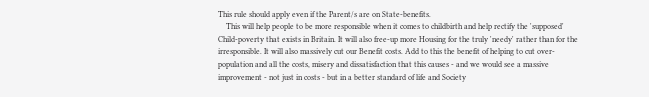This rule should apply even if the Parent/s are on State-benefits.
    This will help people to be more responsible when it comes to childbirth and help rectify the 'supposed' Child-poverty that exists in Britain. It will also free-up more Housing for the truly 'needy' rather than for the irresponsible. It will also massively cut our Benefit costs. Add to this the benefit of helping to cut over-population and all the costs, misery and dissatisfaction that this causes - and we would see a massive improvement - not just in costs - but in a better standard of life and Society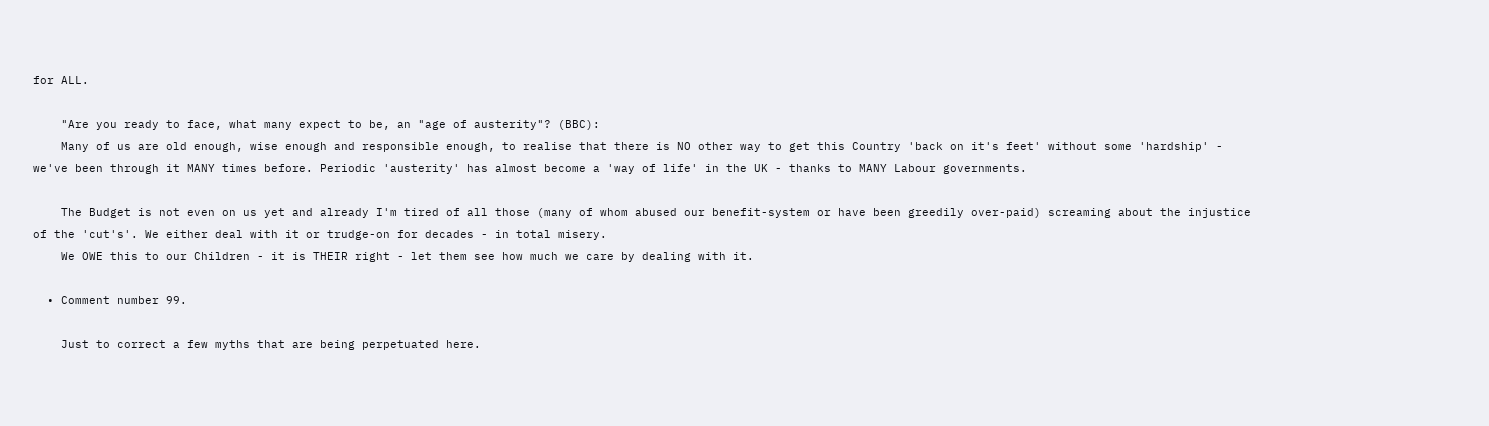for ALL.

    "Are you ready to face, what many expect to be, an "age of austerity"? (BBC):
    Many of us are old enough, wise enough and responsible enough, to realise that there is NO other way to get this Country 'back on it's feet' without some 'hardship' - we've been through it MANY times before. Periodic 'austerity' has almost become a 'way of life' in the UK - thanks to MANY Labour governments.

    The Budget is not even on us yet and already I'm tired of all those (many of whom abused our benefit-system or have been greedily over-paid) screaming about the injustice of the 'cut's'. We either deal with it or trudge-on for decades - in total misery.
    We OWE this to our Children - it is THEIR right - let them see how much we care by dealing with it.

  • Comment number 99.

    Just to correct a few myths that are being perpetuated here.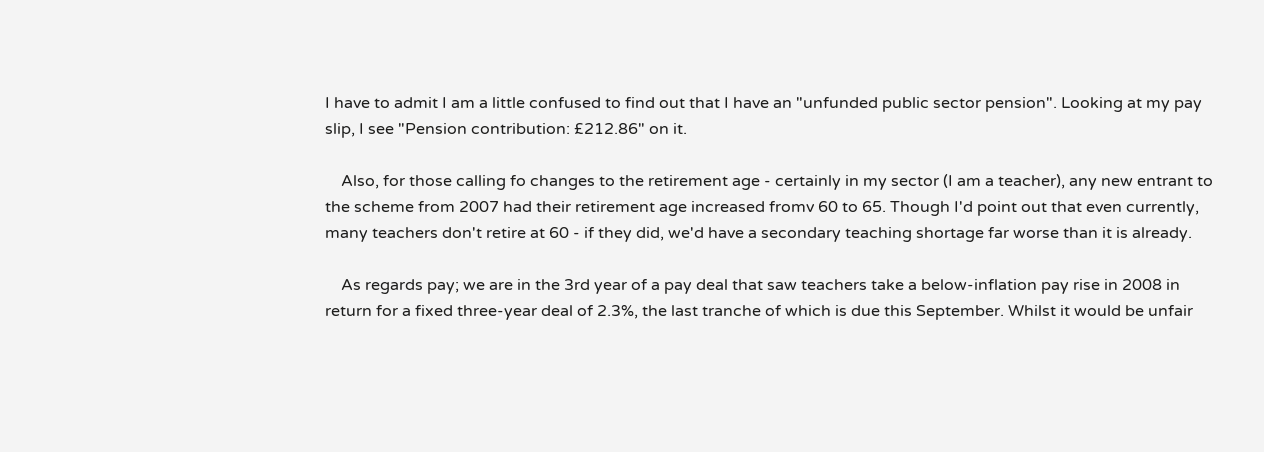I have to admit I am a little confused to find out that I have an "unfunded public sector pension". Looking at my pay slip, I see "Pension contribution: £212.86" on it.

    Also, for those calling fo changes to the retirement age - certainly in my sector (I am a teacher), any new entrant to the scheme from 2007 had their retirement age increased fromv 60 to 65. Though I'd point out that even currently, many teachers don't retire at 60 - if they did, we'd have a secondary teaching shortage far worse than it is already.

    As regards pay; we are in the 3rd year of a pay deal that saw teachers take a below-inflation pay rise in 2008 in return for a fixed three-year deal of 2.3%, the last tranche of which is due this September. Whilst it would be unfair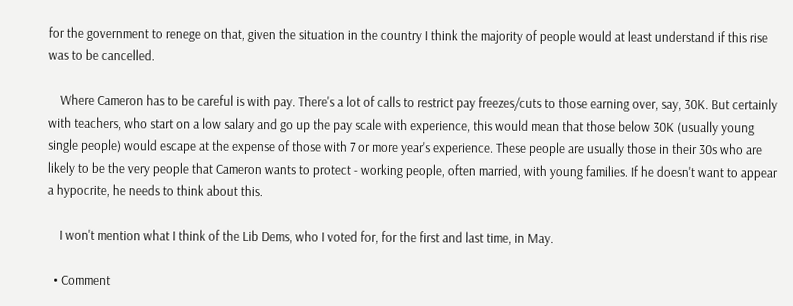for the government to renege on that, given the situation in the country I think the majority of people would at least understand if this rise was to be cancelled.

    Where Cameron has to be careful is with pay. There's a lot of calls to restrict pay freezes/cuts to those earning over, say, 30K. But certainly with teachers, who start on a low salary and go up the pay scale with experience, this would mean that those below 30K (usually young single people) would escape at the expense of those with 7 or more year's experience. These people are usually those in their 30s who are likely to be the very people that Cameron wants to protect - working people, often married, with young families. If he doesn't want to appear a hypocrite, he needs to think about this.

    I won't mention what I think of the Lib Dems, who I voted for, for the first and last time, in May.

  • Comment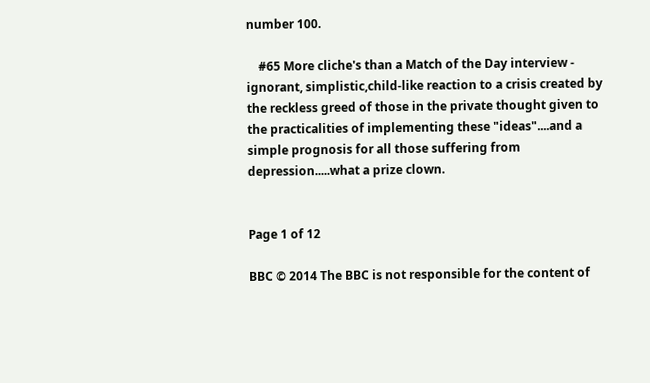number 100.

    #65 More cliche's than a Match of the Day interview - ignorant, simplistic,child-like reaction to a crisis created by the reckless greed of those in the private thought given to the practicalities of implementing these "ideas"....and a simple prognosis for all those suffering from depression.....what a prize clown.


Page 1 of 12

BBC © 2014 The BBC is not responsible for the content of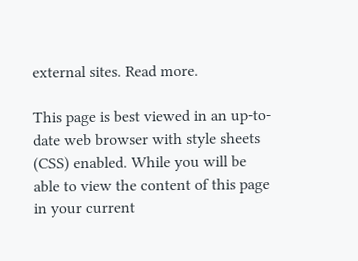external sites. Read more.

This page is best viewed in an up-to-date web browser with style sheets (CSS) enabled. While you will be able to view the content of this page in your current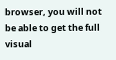browser, you will not be able to get the full visual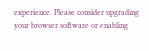experience. Please consider upgrading your browser software or enabling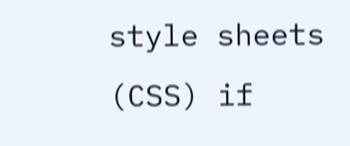style sheets (CSS) if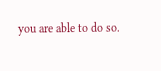you are able to do so.